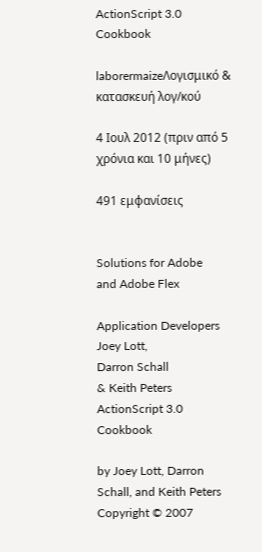ActionScript 3.0 Cookbook

laborermaizeΛογισμικό & κατασκευή λογ/κού

4 Ιουλ 2012 (πριν από 5 χρόνια και 10 μήνες)

491 εμφανίσεις


Solutions for Adobe
and Adobe Flex

Application Developers
Joey Lott,
Darron Schall
& Keith Peters
ActionScript 3.0 Cookbook

by Joey Lott, Darron Schall, and Keith Peters
Copyright © 2007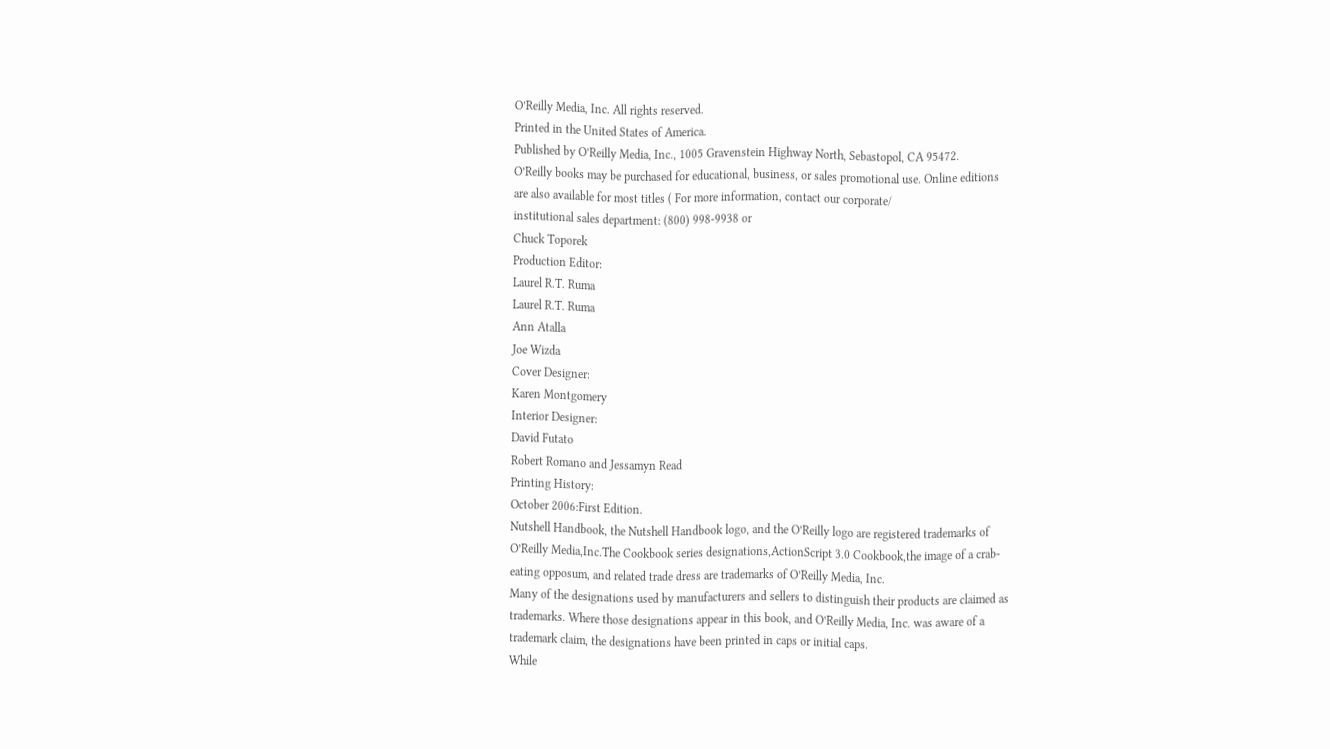O’Reilly Media, Inc. All rights reserved.
Printed in the United States of America.
Published by O’Reilly Media, Inc., 1005 Gravenstein Highway North, Sebastopol, CA 95472.
O’Reilly books may be purchased for educational, business, or sales promotional use. Online editions
are also available for most titles ( For more information, contact our corporate/
institutional sales department: (800) 998-9938 or
Chuck Toporek
Production Editor:
Laurel R.T. Ruma
Laurel R.T. Ruma
Ann Atalla
Joe Wizda
Cover Designer:
Karen Montgomery
Interior Designer:
David Futato
Robert Romano and Jessamyn Read
Printing History:
October 2006:First Edition.
Nutshell Handbook, the Nutshell Handbook logo, and the O’Reilly logo are registered trademarks of
O’Reilly Media,Inc.The Cookbook series designations,ActionScript 3.0 Cookbook,the image of a crab-
eating opposum, and related trade dress are trademarks of O’Reilly Media, Inc.
Many of the designations used by manufacturers and sellers to distinguish their products are claimed as
trademarks. Where those designations appear in this book, and O’Reilly Media, Inc. was aware of a
trademark claim, the designations have been printed in caps or initial caps.
While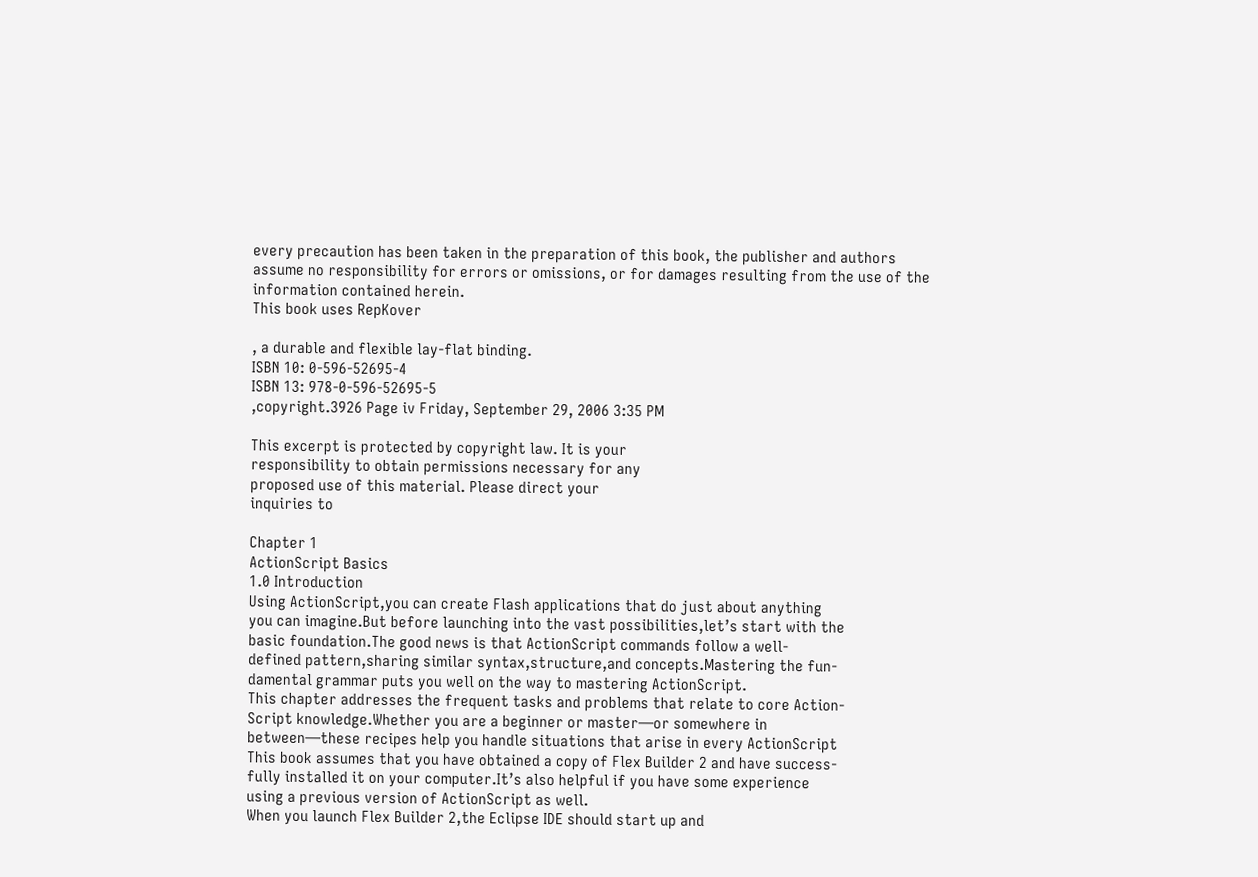every precaution has been taken in the preparation of this book, the publisher and authors
assume no responsibility for errors or omissions, or for damages resulting from the use of the
information contained herein.
This book uses RepKover

, a durable and flexible lay-flat binding.
ISBN 10: 0-596-52695-4
ISBN 13: 978-0-596-52695-5
,copyright.3926 Page iv Friday, September 29, 2006 3:35 PM

This excerpt is protected by copyright law. It is your
responsibility to obtain permissions necessary for any
proposed use of this material. Please direct your
inquiries to

Chapter 1
ActionScript Basics
1.0 Introduction
Using ActionScript,you can create Flash applications that do just about anything
you can imagine.But before launching into the vast possibilities,let’s start with the
basic foundation.The good news is that ActionScript commands follow a well-
defined pattern,sharing similar syntax,structure,and concepts.Mastering the fun-
damental grammar puts you well on the way to mastering ActionScript.
This chapter addresses the frequent tasks and problems that relate to core Action-
Script knowledge.Whether you are a beginner or master—or somewhere in
between—these recipes help you handle situations that arise in every ActionScript
This book assumes that you have obtained a copy of Flex Builder 2 and have success-
fully installed it on your computer.It’s also helpful if you have some experience
using a previous version of ActionScript as well.
When you launch Flex Builder 2,the Eclipse IDE should start up and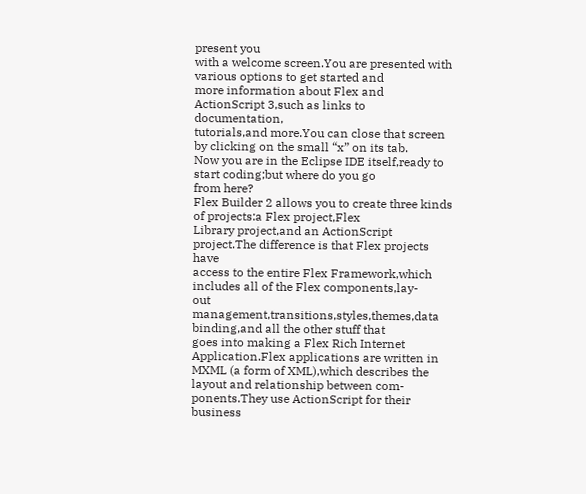present you
with a welcome screen.You are presented with various options to get started and
more information about Flex and ActionScript 3,such as links to documentation,
tutorials,and more.You can close that screen by clicking on the small “x” on its tab.
Now you are in the Eclipse IDE itself,ready to start coding;but where do you go
from here?
Flex Builder 2 allows you to create three kinds of projects:a Flex project,Flex
Library project,and an ActionScript project.The difference is that Flex projects have
access to the entire Flex Framework,which includes all of the Flex components,lay-
out management,transitions,styles,themes,data binding,and all the other stuff that
goes into making a Flex Rich Internet Application.Flex applications are written in
MXML (a form of XML),which describes the layout and relationship between com-
ponents.They use ActionScript for their business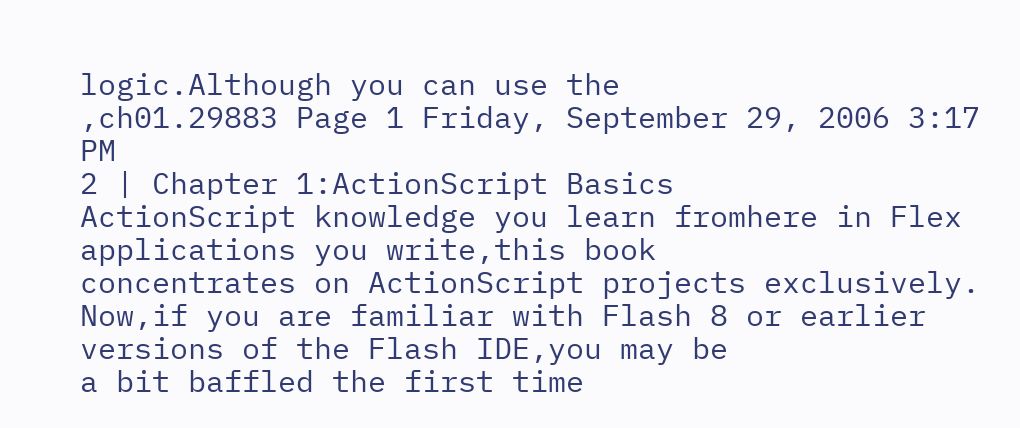logic.Although you can use the
,ch01.29883 Page 1 Friday, September 29, 2006 3:17 PM
2 | Chapter 1:ActionScript Basics
ActionScript knowledge you learn fromhere in Flex applications you write,this book
concentrates on ActionScript projects exclusively.
Now,if you are familiar with Flash 8 or earlier versions of the Flash IDE,you may be
a bit baffled the first time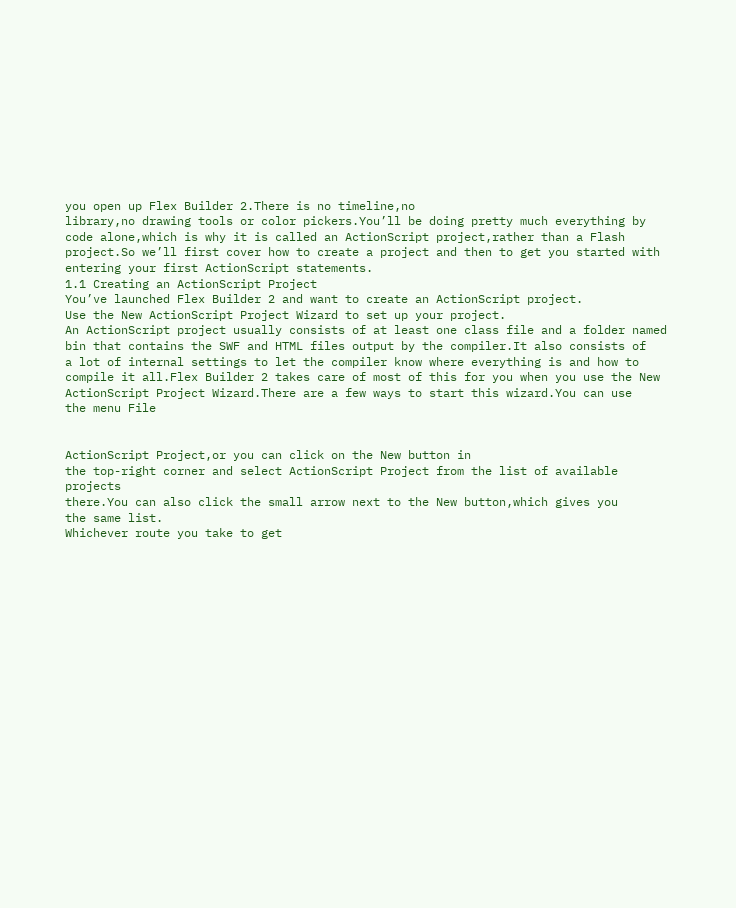you open up Flex Builder 2.There is no timeline,no
library,no drawing tools or color pickers.You’ll be doing pretty much everything by
code alone,which is why it is called an ActionScript project,rather than a Flash
project.So we’ll first cover how to create a project and then to get you started with
entering your first ActionScript statements.
1.1 Creating an ActionScript Project
You’ve launched Flex Builder 2 and want to create an ActionScript project.
Use the New ActionScript Project Wizard to set up your project.
An ActionScript project usually consists of at least one class file and a folder named
bin that contains the SWF and HTML files output by the compiler.It also consists of
a lot of internal settings to let the compiler know where everything is and how to
compile it all.Flex Builder 2 takes care of most of this for you when you use the New
ActionScript Project Wizard.There are a few ways to start this wizard.You can use
the menu File


ActionScript Project,or you can click on the New button in
the top-right corner and select ActionScript Project from the list of available projects
there.You can also click the small arrow next to the New button,which gives you
the same list.
Whichever route you take to get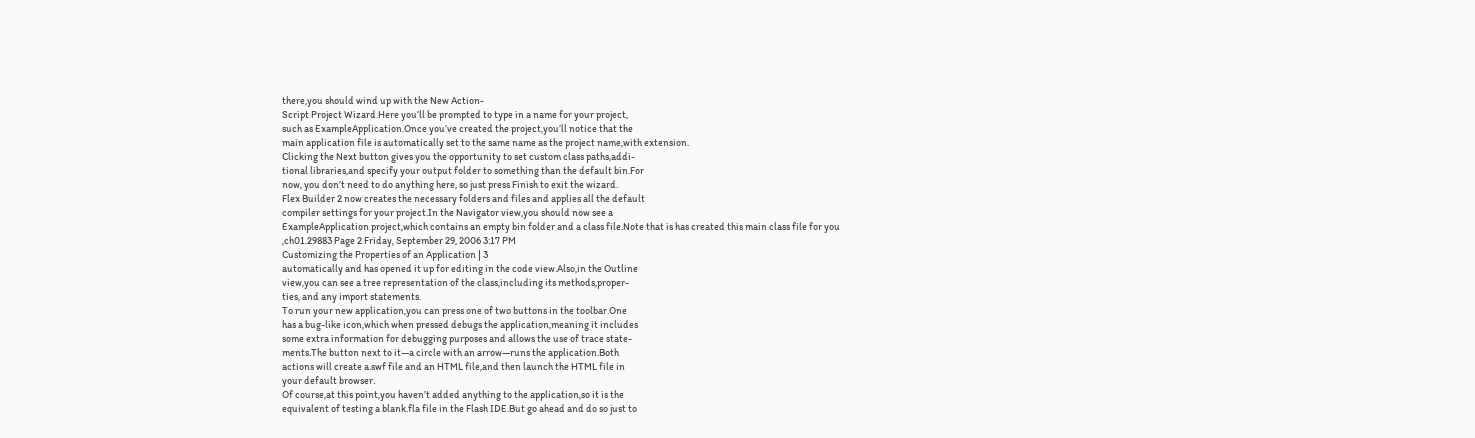there,you should wind up with the New Action-
Script Project Wizard.Here you’ll be prompted to type in a name for your project,
such as ExampleApplication.Once you’ve created the project,you’ll notice that the
main application file is automatically set to the same name as the project name,with extension.
Clicking the Next button gives you the opportunity to set custom class paths,addi-
tional libraries,and specify your output folder to something than the default bin.For
now, you don’t need to do anything here, so just press Finish to exit the wizard.
Flex Builder 2 now creates the necessary folders and files and applies all the default
compiler settings for your project.In the Navigator view,you should now see a
ExampleApplication project,which contains an empty bin folder and a class file.Note that is has created this main class file for you
,ch01.29883 Page 2 Friday, September 29, 2006 3:17 PM
Customizing the Properties of an Application | 3
automatically and has opened it up for editing in the code view.Also,in the Outline
view,you can see a tree representation of the class,including its methods,proper-
ties, and any import statements.
To run your new application,you can press one of two buttons in the toolbar.One
has a bug-like icon,which when pressed debugs the application,meaning it includes
some extra information for debugging purposes and allows the use of trace state-
ments.The button next to it—a circle with an arrow—runs the application.Both
actions will create a.swf file and an HTML file,and then launch the HTML file in
your default browser.
Of course,at this point,you haven’t added anything to the application,so it is the
equivalent of testing a blank.fla file in the Flash IDE.But go ahead and do so just to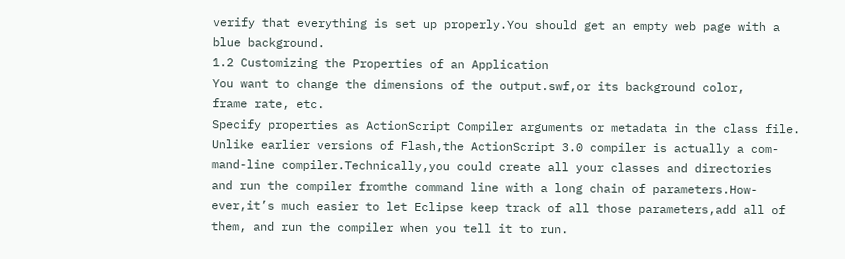verify that everything is set up properly.You should get an empty web page with a
blue background.
1.2 Customizing the Properties of an Application
You want to change the dimensions of the output.swf,or its background color,
frame rate, etc.
Specify properties as ActionScript Compiler arguments or metadata in the class file.
Unlike earlier versions of Flash,the ActionScript 3.0 compiler is actually a com-
mand-line compiler.Technically,you could create all your classes and directories
and run the compiler fromthe command line with a long chain of parameters.How-
ever,it’s much easier to let Eclipse keep track of all those parameters,add all of
them, and run the compiler when you tell it to run.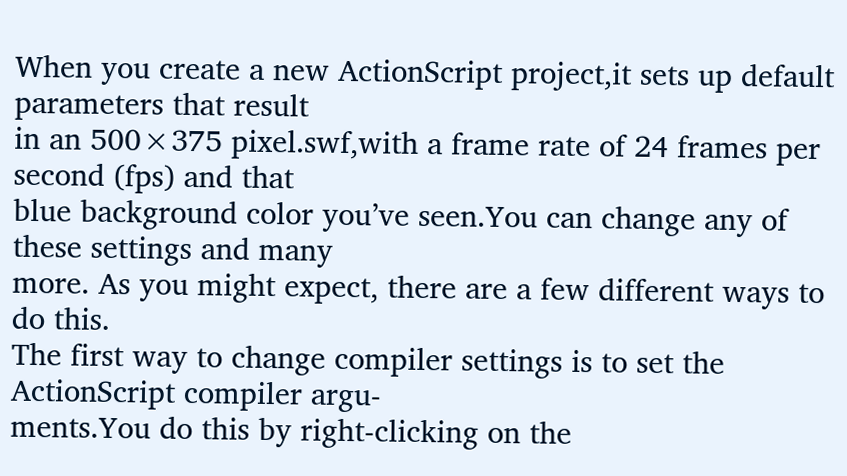When you create a new ActionScript project,it sets up default parameters that result
in an 500×375 pixel.swf,with a frame rate of 24 frames per second (fps) and that
blue background color you’ve seen.You can change any of these settings and many
more. As you might expect, there are a few different ways to do this.
The first way to change compiler settings is to set the ActionScript compiler argu-
ments.You do this by right-clicking on the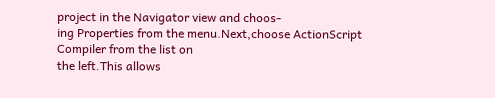project in the Navigator view and choos-
ing Properties from the menu.Next,choose ActionScript Compiler from the list on
the left.This allows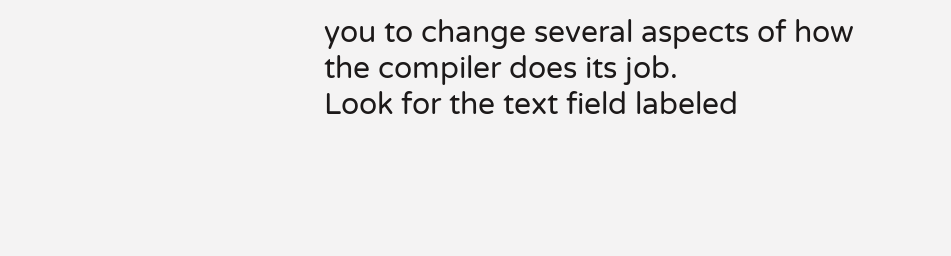you to change several aspects of how the compiler does its job.
Look for the text field labeled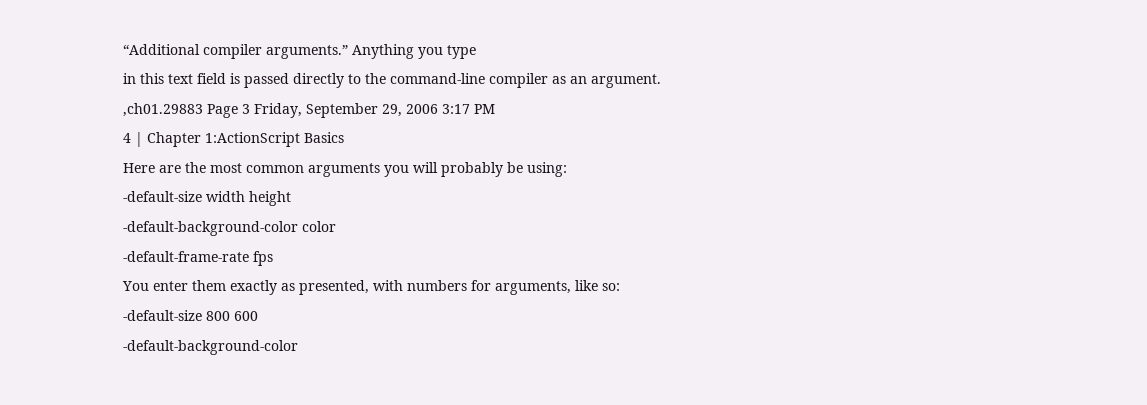“Additional compiler arguments.” Anything you type
in this text field is passed directly to the command-line compiler as an argument.
,ch01.29883 Page 3 Friday, September 29, 2006 3:17 PM
4 | Chapter 1:ActionScript Basics
Here are the most common arguments you will probably be using:
-default-size width height
-default-background-color color
-default-frame-rate fps
You enter them exactly as presented, with numbers for arguments, like so:
-default-size 800 600
-default-background-color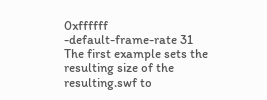0xffffff
-default-frame-rate 31
The first example sets the resulting size of the resulting.swf to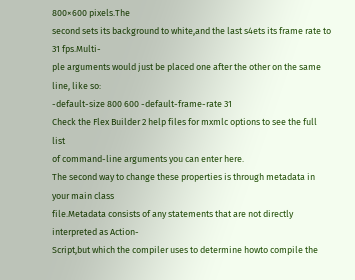800×600 pixels.The
second sets its background to white,and the last s4ets its frame rate to 31 fps.Multi-
ple arguments would just be placed one after the other on the same line, like so:
-default-size 800 600 -default-frame-rate 31
Check the Flex Builder 2 help files for mxmlc options to see the full list
of command-line arguments you can enter here.
The second way to change these properties is through metadata in your main class
file.Metadata consists of any statements that are not directly interpreted as Action-
Script,but which the compiler uses to determine howto compile the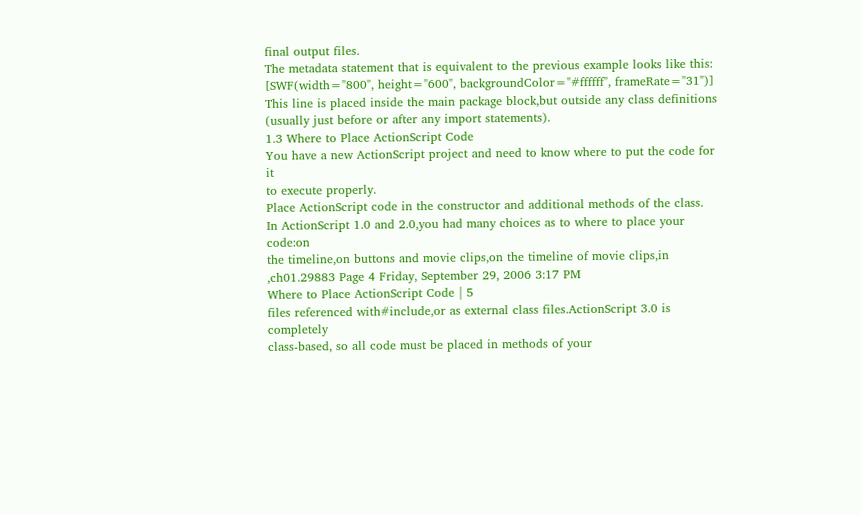final output files.
The metadata statement that is equivalent to the previous example looks like this:
[SWF(width="800", height="600", backgroundColor="#ffffff", frameRate="31")]
This line is placed inside the main package block,but outside any class definitions
(usually just before or after any import statements).
1.3 Where to Place ActionScript Code
You have a new ActionScript project and need to know where to put the code for it
to execute properly.
Place ActionScript code in the constructor and additional methods of the class.
In ActionScript 1.0 and 2.0,you had many choices as to where to place your code:on
the timeline,on buttons and movie clips,on the timeline of movie clips,in
,ch01.29883 Page 4 Friday, September 29, 2006 3:17 PM
Where to Place ActionScript Code | 5
files referenced with#include,or as external class files.ActionScript 3.0 is completely
class-based, so all code must be placed in methods of your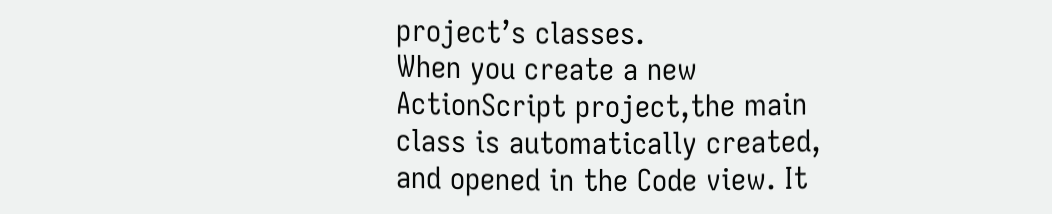project’s classes.
When you create a new ActionScript project,the main class is automatically created,
and opened in the Code view. It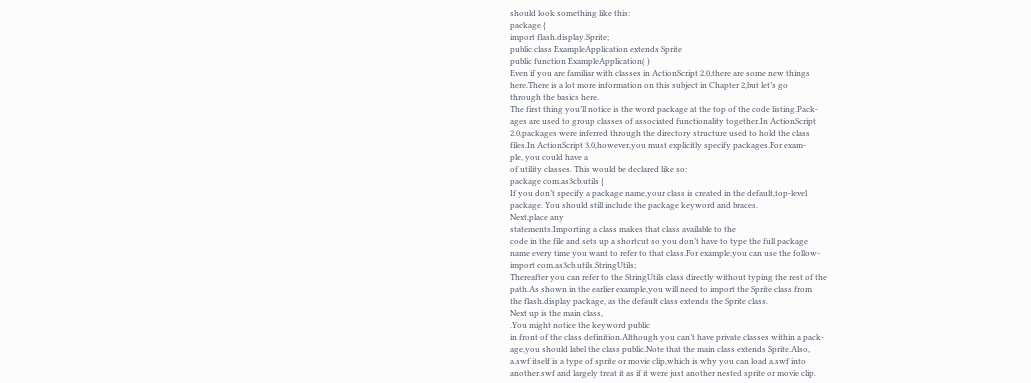should look something like this:
package {
import flash.display.Sprite;
public class ExampleApplication extends Sprite
public function ExampleApplication( )
Even if you are familiar with classes in ActionScript 2.0,there are some new things
here.There is a lot more information on this subject in Chapter 2,but let’s go
through the basics here.
The first thing you’ll notice is the word package at the top of the code listing.Pack-
ages are used to group classes of associated functionality together.In ActionScript
2.0,packages were inferred through the directory structure used to hold the class
files.In ActionScript 3.0,however,you must explicitly specify packages.For exam-
ple, you could have a
of utility classes. This would be declared like so:
package com.as3cb.utils {
If you don’t specify a package name,your class is created in the default,top-level
package. You should still include the package keyword and braces.
Next,place any
statements.Importing a class makes that class available to the
code in the file and sets up a shortcut so you don’t have to type the full package
name every time you want to refer to that class.For example,you can use the follow-
import com.as3cb.utils.StringUtils;
Thereafter you can refer to the StringUtils class directly without typing the rest of the
path.As shown in the earlier example,you will need to import the Sprite class from
the flash.display package, as the default class extends the Sprite class.
Next up is the main class,
.You might notice the keyword public
in front of the class definition.Although you can’t have private classes within a pack-
age,you should label the class public.Note that the main class extends Sprite.Also,
a.swf itself is a type of sprite or movie clip,which is why you can load a.swf into
another.swf and largely treat it as if it were just another nested sprite or movie clip.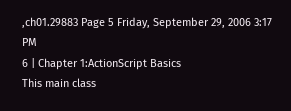,ch01.29883 Page 5 Friday, September 29, 2006 3:17 PM
6 | Chapter 1:ActionScript Basics
This main class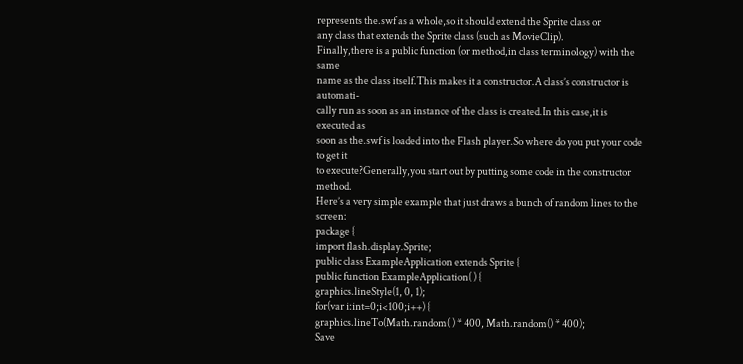represents the.swf as a whole,so it should extend the Sprite class or
any class that extends the Sprite class (such as MovieClip).
Finally,there is a public function (or method,in class terminology) with the same
name as the class itself.This makes it a constructor.A class’s constructor is automati-
cally run as soon as an instance of the class is created.In this case,it is executed as
soon as the.swf is loaded into the Flash player.So where do you put your code to get it
to execute?Generally,you start out by putting some code in the constructor method.
Here’s a very simple example that just draws a bunch of random lines to the screen:
package {
import flash.display.Sprite;
public class ExampleApplication extends Sprite {
public function ExampleApplication( ) {
graphics.lineStyle(1, 0, 1);
for(var i:int=0;i<100;i++) {
graphics.lineTo(Math.random( ) * 400, Math.random() * 400);
Save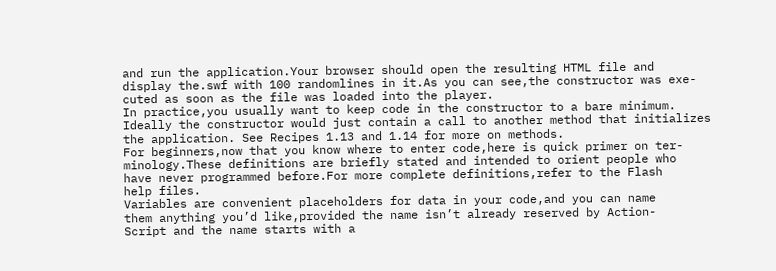and run the application.Your browser should open the resulting HTML file and
display the.swf with 100 randomlines in it.As you can see,the constructor was exe-
cuted as soon as the file was loaded into the player.
In practice,you usually want to keep code in the constructor to a bare minimum.
Ideally the constructor would just contain a call to another method that initializes
the application. See Recipes 1.13 and 1.14 for more on methods.
For beginners,now that you know where to enter code,here is quick primer on ter-
minology.These definitions are briefly stated and intended to orient people who
have never programmed before.For more complete definitions,refer to the Flash
help files.
Variables are convenient placeholders for data in your code,and you can name
them anything you’d like,provided the name isn’t already reserved by Action-
Script and the name starts with a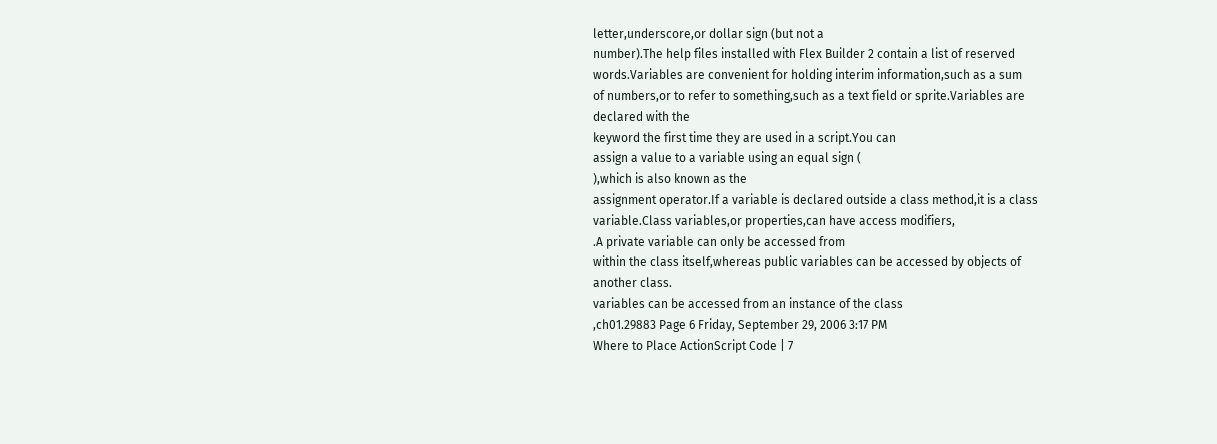letter,underscore,or dollar sign (but not a
number).The help files installed with Flex Builder 2 contain a list of reserved
words.Variables are convenient for holding interim information,such as a sum
of numbers,or to refer to something,such as a text field or sprite.Variables are
declared with the
keyword the first time they are used in a script.You can
assign a value to a variable using an equal sign (
),which is also known as the
assignment operator.If a variable is declared outside a class method,it is a class
variable.Class variables,or properties,can have access modifiers,
.A private variable can only be accessed from
within the class itself,whereas public variables can be accessed by objects of
another class.
variables can be accessed from an instance of the class
,ch01.29883 Page 6 Friday, September 29, 2006 3:17 PM
Where to Place ActionScript Code | 7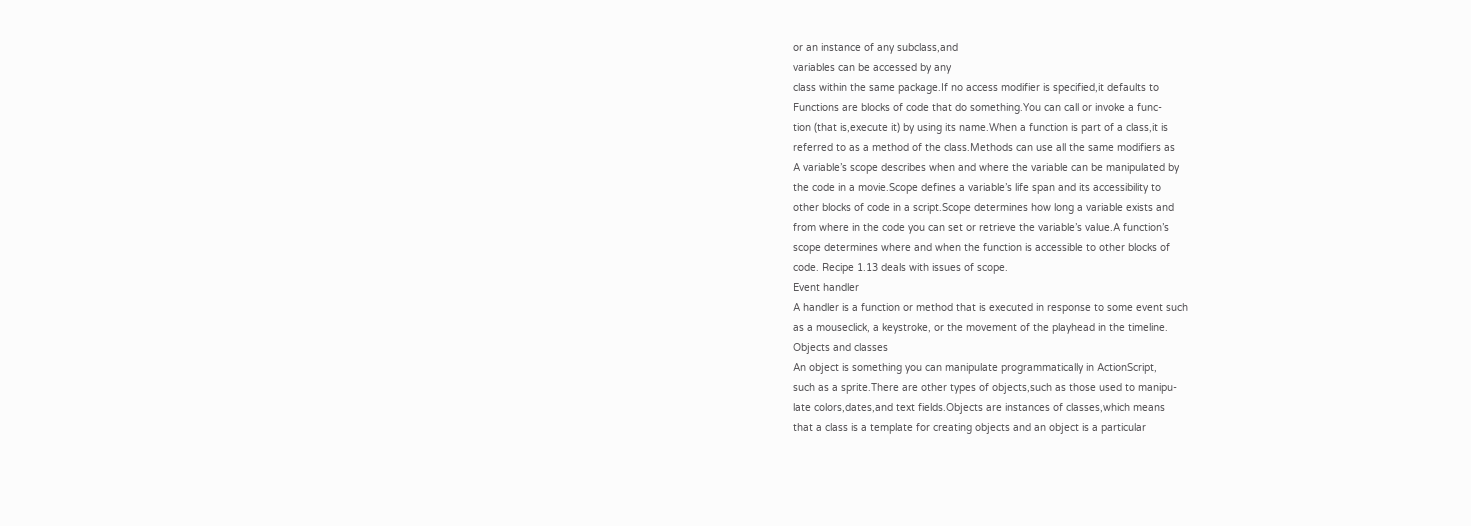or an instance of any subclass,and
variables can be accessed by any
class within the same package.If no access modifier is specified,it defaults to
Functions are blocks of code that do something.You can call or invoke a func-
tion (that is,execute it) by using its name.When a function is part of a class,it is
referred to as a method of the class.Methods can use all the same modifiers as
A variable’s scope describes when and where the variable can be manipulated by
the code in a movie.Scope defines a variable’s life span and its accessibility to
other blocks of code in a script.Scope determines how long a variable exists and
from where in the code you can set or retrieve the variable’s value.A function’s
scope determines where and when the function is accessible to other blocks of
code. Recipe 1.13 deals with issues of scope.
Event handler
A handler is a function or method that is executed in response to some event such
as a mouseclick, a keystroke, or the movement of the playhead in the timeline.
Objects and classes
An object is something you can manipulate programmatically in ActionScript,
such as a sprite.There are other types of objects,such as those used to manipu-
late colors,dates,and text fields.Objects are instances of classes,which means
that a class is a template for creating objects and an object is a particular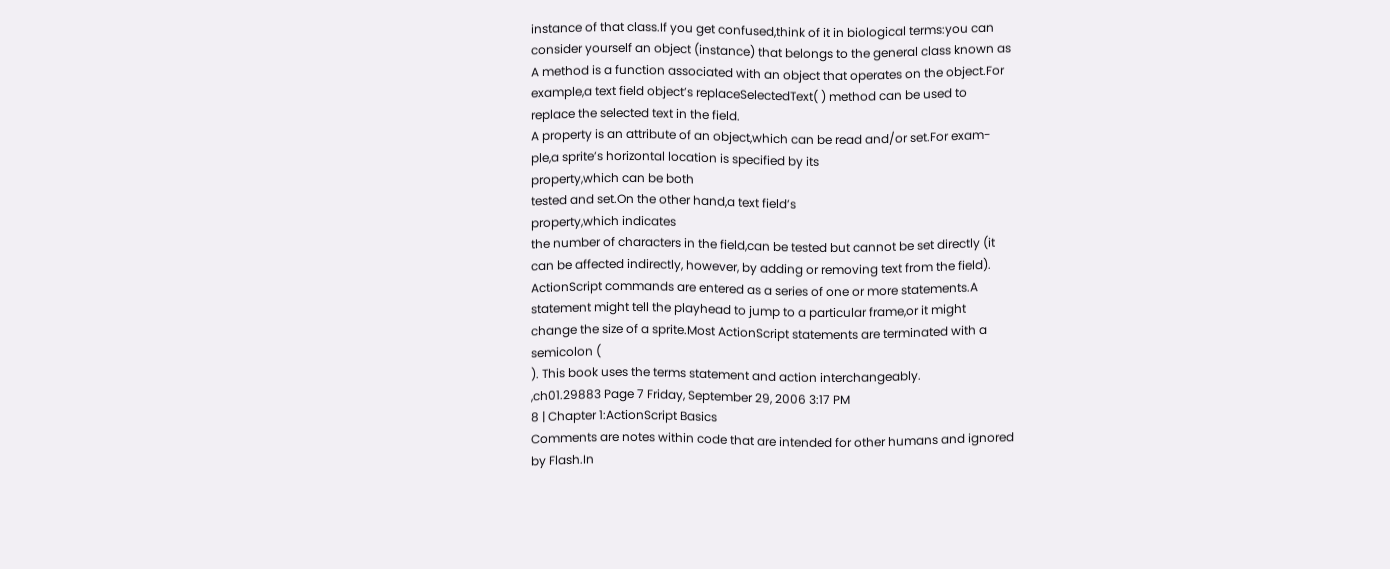instance of that class.If you get confused,think of it in biological terms:you can
consider yourself an object (instance) that belongs to the general class known as
A method is a function associated with an object that operates on the object.For
example,a text field object’s replaceSelectedText( ) method can be used to
replace the selected text in the field.
A property is an attribute of an object,which can be read and/or set.For exam-
ple,a sprite’s horizontal location is specified by its
property,which can be both
tested and set.On the other hand,a text field’s
property,which indicates
the number of characters in the field,can be tested but cannot be set directly (it
can be affected indirectly, however, by adding or removing text from the field).
ActionScript commands are entered as a series of one or more statements.A
statement might tell the playhead to jump to a particular frame,or it might
change the size of a sprite.Most ActionScript statements are terminated with a
semicolon (
). This book uses the terms statement and action interchangeably.
,ch01.29883 Page 7 Friday, September 29, 2006 3:17 PM
8 | Chapter 1:ActionScript Basics
Comments are notes within code that are intended for other humans and ignored
by Flash.In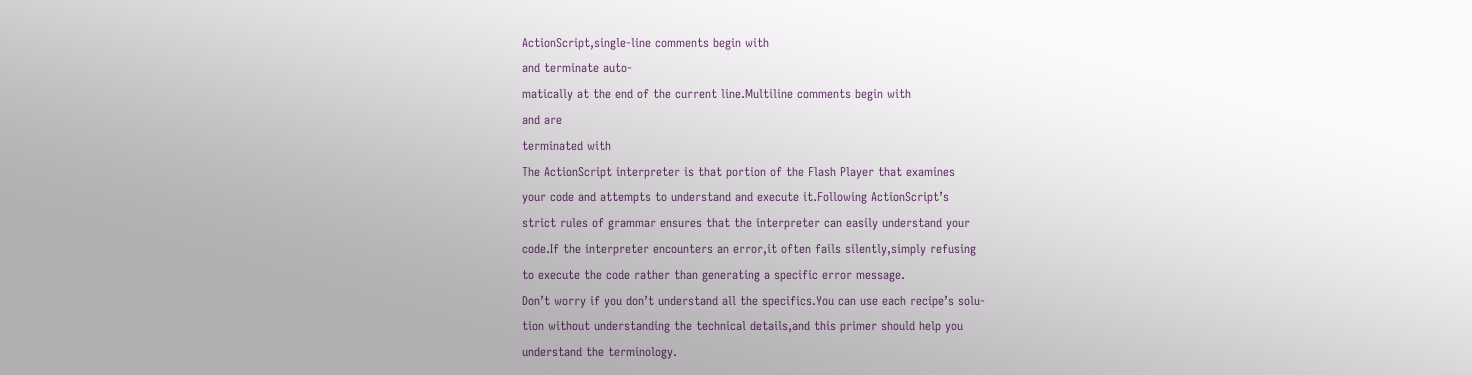ActionScript,single-line comments begin with
and terminate auto-
matically at the end of the current line.Multiline comments begin with
and are
terminated with
The ActionScript interpreter is that portion of the Flash Player that examines
your code and attempts to understand and execute it.Following ActionScript’s
strict rules of grammar ensures that the interpreter can easily understand your
code.If the interpreter encounters an error,it often fails silently,simply refusing
to execute the code rather than generating a specific error message.
Don’t worry if you don’t understand all the specifics.You can use each recipe’s solu-
tion without understanding the technical details,and this primer should help you
understand the terminology.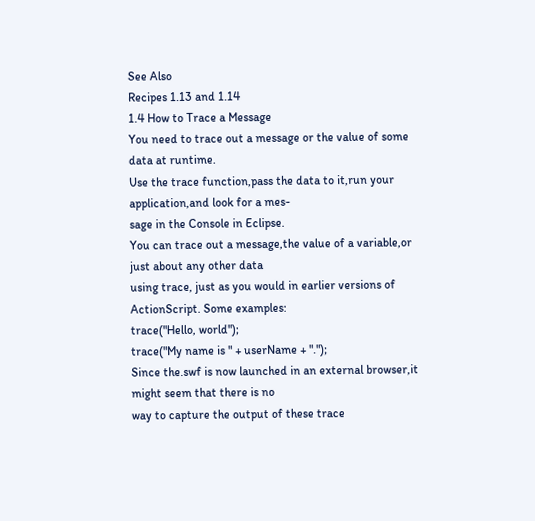See Also
Recipes 1.13 and 1.14
1.4 How to Trace a Message
You need to trace out a message or the value of some data at runtime.
Use the trace function,pass the data to it,run your application,and look for a mes-
sage in the Console in Eclipse.
You can trace out a message,the value of a variable,or just about any other data
using trace, just as you would in earlier versions of ActionScript. Some examples:
trace("Hello, world");
trace("My name is " + userName + ".");
Since the.swf is now launched in an external browser,it might seem that there is no
way to capture the output of these trace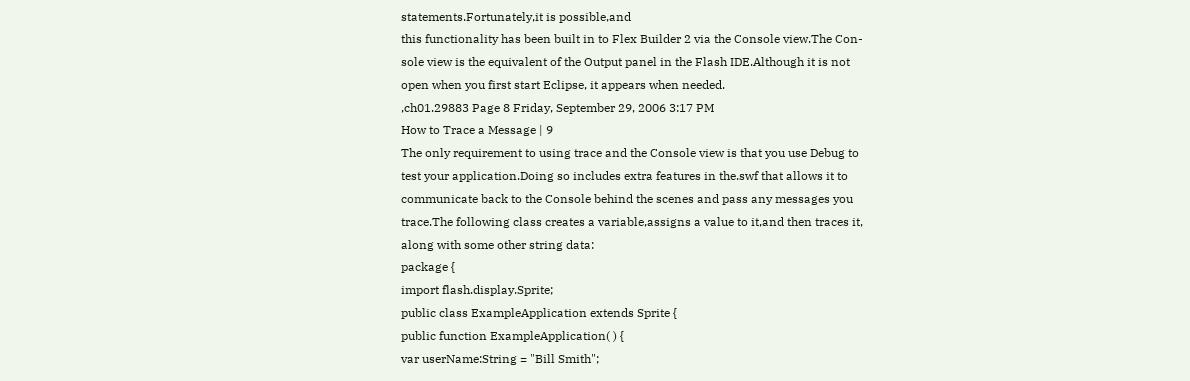statements.Fortunately,it is possible,and
this functionality has been built in to Flex Builder 2 via the Console view.The Con-
sole view is the equivalent of the Output panel in the Flash IDE.Although it is not
open when you first start Eclipse, it appears when needed.
,ch01.29883 Page 8 Friday, September 29, 2006 3:17 PM
How to Trace a Message | 9
The only requirement to using trace and the Console view is that you use Debug to
test your application.Doing so includes extra features in the.swf that allows it to
communicate back to the Console behind the scenes and pass any messages you
trace.The following class creates a variable,assigns a value to it,and then traces it,
along with some other string data:
package {
import flash.display.Sprite;
public class ExampleApplication extends Sprite {
public function ExampleApplication( ) {
var userName:String = "Bill Smith";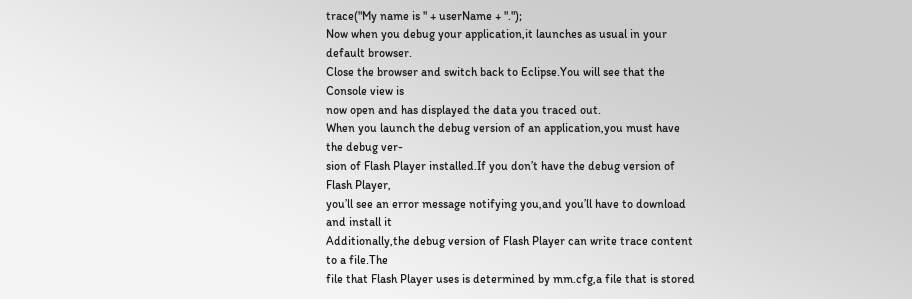trace("My name is " + userName + ".");
Now when you debug your application,it launches as usual in your default browser.
Close the browser and switch back to Eclipse.You will see that the Console view is
now open and has displayed the data you traced out.
When you launch the debug version of an application,you must have the debug ver-
sion of Flash Player installed.If you don’t have the debug version of Flash Player,
you’ll see an error message notifying you,and you’ll have to download and install it
Additionally,the debug version of Flash Player can write trace content to a file.The
file that Flash Player uses is determined by mm.cfg,a file that is stored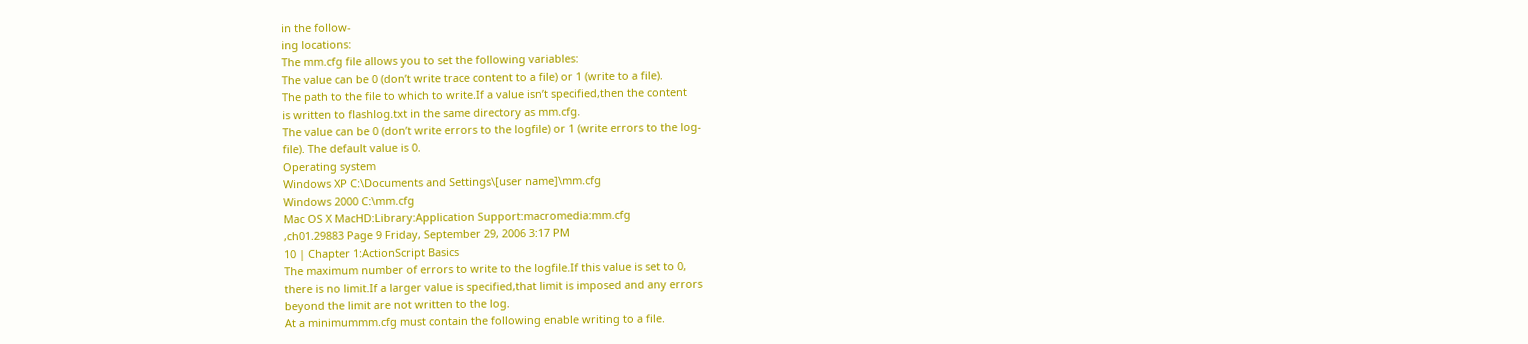in the follow-
ing locations:
The mm.cfg file allows you to set the following variables:
The value can be 0 (don’t write trace content to a file) or 1 (write to a file).
The path to the file to which to write.If a value isn’t specified,then the content
is written to flashlog.txt in the same directory as mm.cfg.
The value can be 0 (don’t write errors to the logfile) or 1 (write errors to the log-
file). The default value is 0.
Operating system
Windows XP C:\Documents and Settings\[user name]\mm.cfg
Windows 2000 C:\mm.cfg
Mac OS X MacHD:Library:Application Support:macromedia:mm.cfg
,ch01.29883 Page 9 Friday, September 29, 2006 3:17 PM
10 | Chapter 1:ActionScript Basics
The maximum number of errors to write to the logfile.If this value is set to 0,
there is no limit.If a larger value is specified,that limit is imposed and any errors
beyond the limit are not written to the log.
At a minimummm.cfg must contain the following enable writing to a file.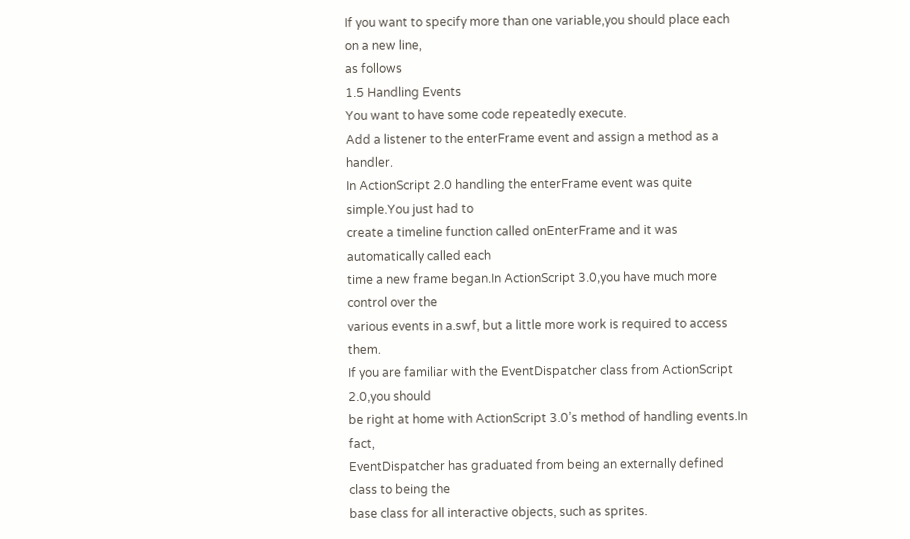If you want to specify more than one variable,you should place each on a new line,
as follows
1.5 Handling Events
You want to have some code repeatedly execute.
Add a listener to the enterFrame event and assign a method as a handler.
In ActionScript 2.0 handling the enterFrame event was quite simple.You just had to
create a timeline function called onEnterFrame and it was automatically called each
time a new frame began.In ActionScript 3.0,you have much more control over the
various events in a.swf, but a little more work is required to access them.
If you are familiar with the EventDispatcher class from ActionScript 2.0,you should
be right at home with ActionScript 3.0’s method of handling events.In fact,
EventDispatcher has graduated from being an externally defined class to being the
base class for all interactive objects, such as sprites.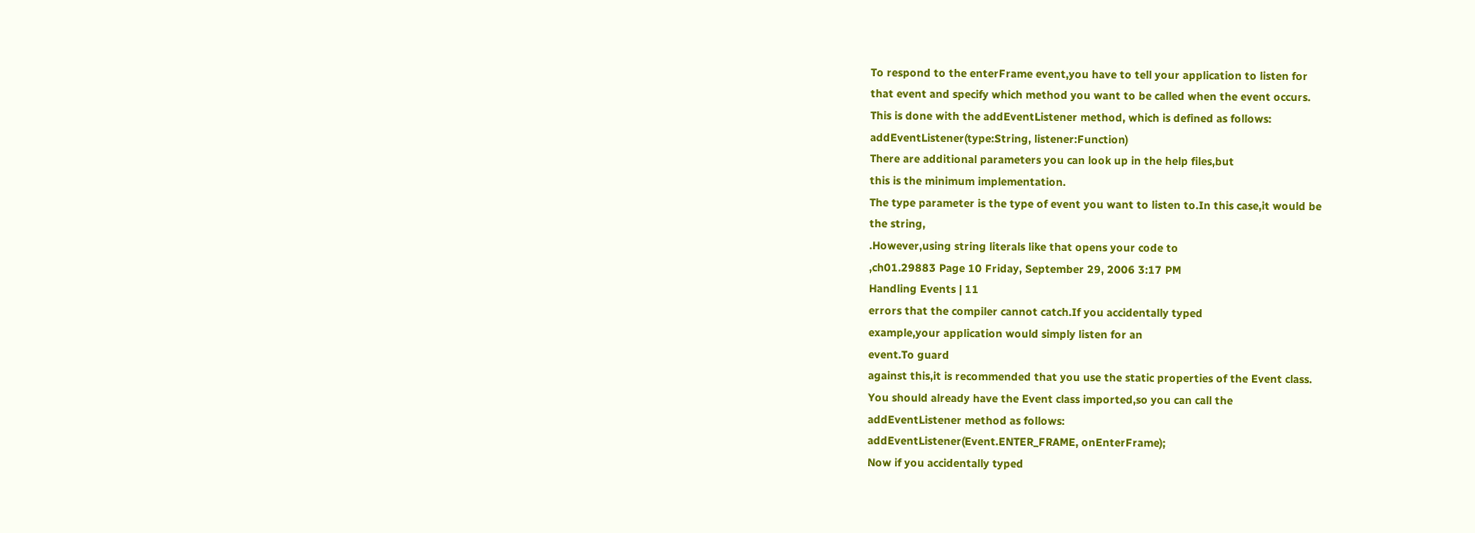To respond to the enterFrame event,you have to tell your application to listen for
that event and specify which method you want to be called when the event occurs.
This is done with the addEventListener method, which is defined as follows:
addEventListener(type:String, listener:Function)
There are additional parameters you can look up in the help files,but
this is the minimum implementation.
The type parameter is the type of event you want to listen to.In this case,it would be
the string,
.However,using string literals like that opens your code to
,ch01.29883 Page 10 Friday, September 29, 2006 3:17 PM
Handling Events | 11
errors that the compiler cannot catch.If you accidentally typed
example,your application would simply listen for an
event.To guard
against this,it is recommended that you use the static properties of the Event class.
You should already have the Event class imported,so you can call the
addEventListener method as follows:
addEventListener(Event.ENTER_FRAME, onEnterFrame);
Now if you accidentally typed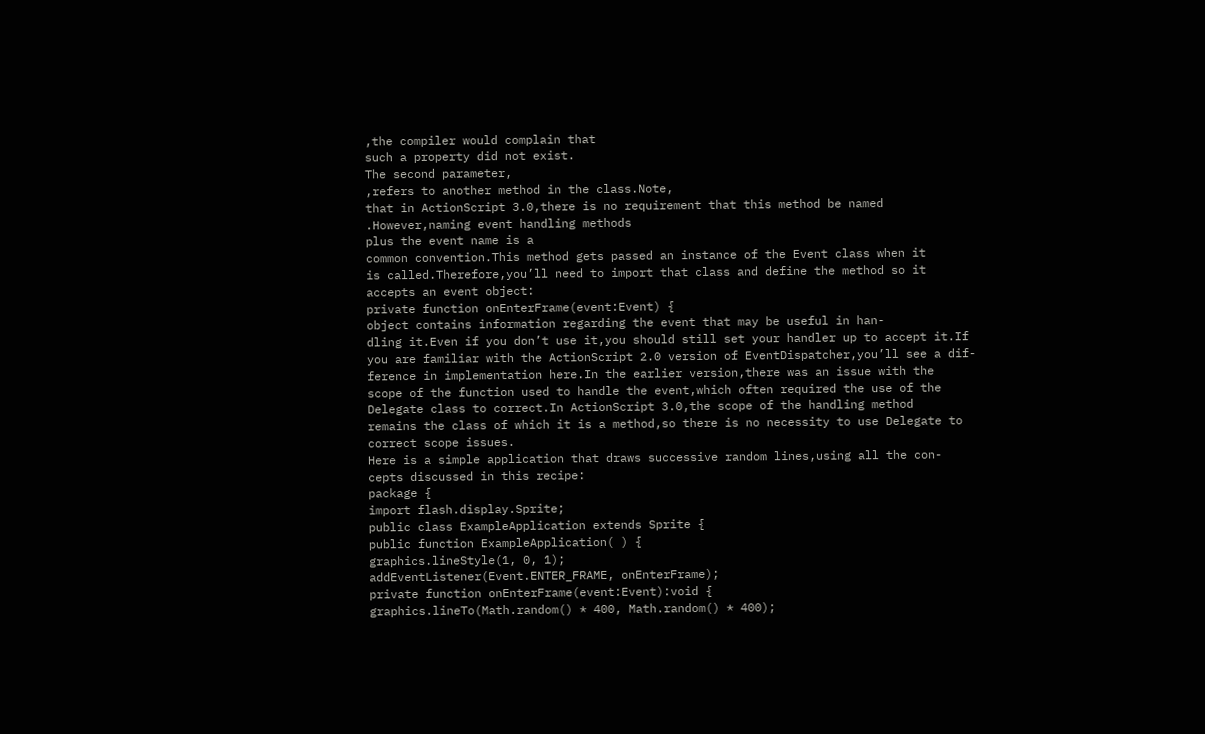,the compiler would complain that
such a property did not exist.
The second parameter,
,refers to another method in the class.Note,
that in ActionScript 3.0,there is no requirement that this method be named
.However,naming event handling methods
plus the event name is a
common convention.This method gets passed an instance of the Event class when it
is called.Therefore,you’ll need to import that class and define the method so it
accepts an event object:
private function onEnterFrame(event:Event) {
object contains information regarding the event that may be useful in han-
dling it.Even if you don’t use it,you should still set your handler up to accept it.If
you are familiar with the ActionScript 2.0 version of EventDispatcher,you’ll see a dif-
ference in implementation here.In the earlier version,there was an issue with the
scope of the function used to handle the event,which often required the use of the
Delegate class to correct.In ActionScript 3.0,the scope of the handling method
remains the class of which it is a method,so there is no necessity to use Delegate to
correct scope issues.
Here is a simple application that draws successive random lines,using all the con-
cepts discussed in this recipe:
package {
import flash.display.Sprite;
public class ExampleApplication extends Sprite {
public function ExampleApplication( ) {
graphics.lineStyle(1, 0, 1);
addEventListener(Event.ENTER_FRAME, onEnterFrame);
private function onEnterFrame(event:Event):void {
graphics.lineTo(Math.random() * 400, Math.random() * 400);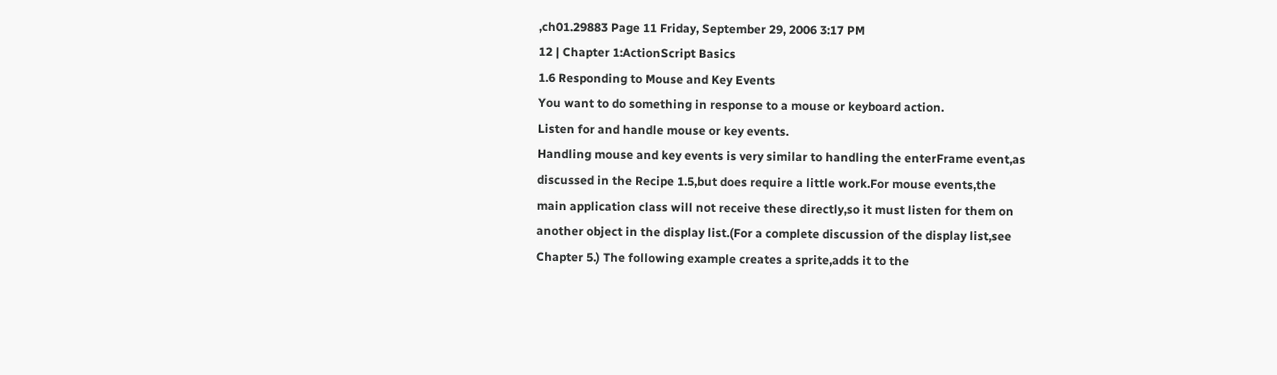,ch01.29883 Page 11 Friday, September 29, 2006 3:17 PM
12 | Chapter 1:ActionScript Basics
1.6 Responding to Mouse and Key Events
You want to do something in response to a mouse or keyboard action.
Listen for and handle mouse or key events.
Handling mouse and key events is very similar to handling the enterFrame event,as
discussed in the Recipe 1.5,but does require a little work.For mouse events,the
main application class will not receive these directly,so it must listen for them on
another object in the display list.(For a complete discussion of the display list,see
Chapter 5.) The following example creates a sprite,adds it to the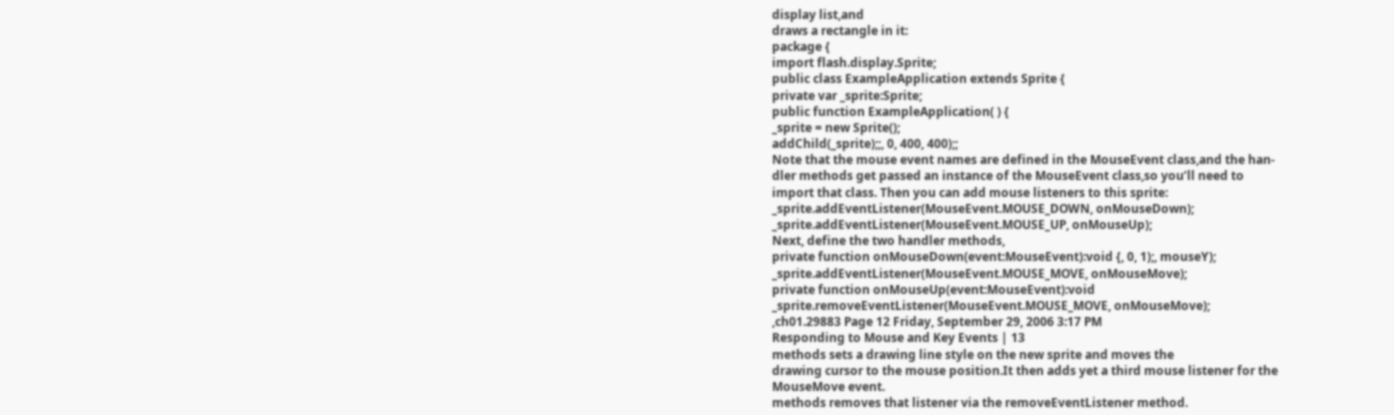display list,and
draws a rectangle in it:
package {
import flash.display.Sprite;
public class ExampleApplication extends Sprite {
private var _sprite:Sprite;
public function ExampleApplication( ) {
_sprite = new Sprite();
addChild(_sprite);;, 0, 400, 400);;
Note that the mouse event names are defined in the MouseEvent class,and the han-
dler methods get passed an instance of the MouseEvent class,so you’ll need to
import that class. Then you can add mouse listeners to this sprite:
_sprite.addEventListener(MouseEvent.MOUSE_DOWN, onMouseDown);
_sprite.addEventListener(MouseEvent.MOUSE_UP, onMouseUp);
Next, define the two handler methods,
private function onMouseDown(event:MouseEvent):void {, 0, 1);, mouseY);
_sprite.addEventListener(MouseEvent.MOUSE_MOVE, onMouseMove);
private function onMouseUp(event:MouseEvent):void
_sprite.removeEventListener(MouseEvent.MOUSE_MOVE, onMouseMove);
,ch01.29883 Page 12 Friday, September 29, 2006 3:17 PM
Responding to Mouse and Key Events | 13
methods sets a drawing line style on the new sprite and moves the
drawing cursor to the mouse position.It then adds yet a third mouse listener for the
MouseMove event.
methods removes that listener via the removeEventListener method.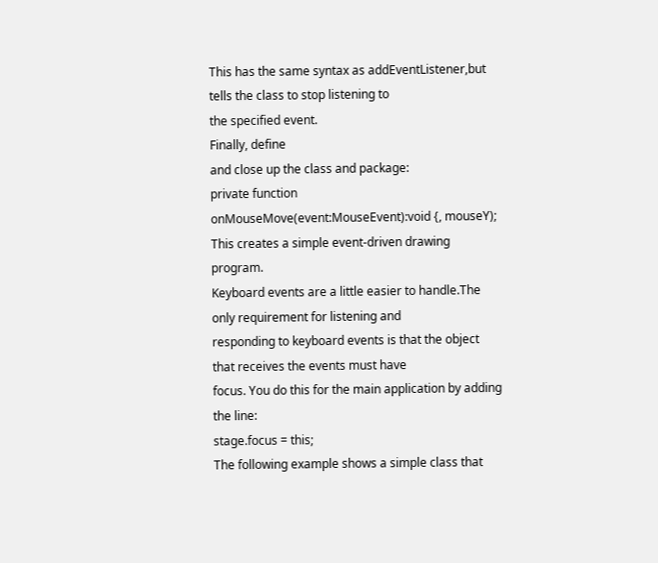This has the same syntax as addEventListener,but tells the class to stop listening to
the specified event.
Finally, define
and close up the class and package:
private function onMouseMove(event:MouseEvent):void {, mouseY);
This creates a simple event-driven drawing program.
Keyboard events are a little easier to handle.The only requirement for listening and
responding to keyboard events is that the object that receives the events must have
focus. You do this for the main application by adding the line:
stage.focus = this;
The following example shows a simple class that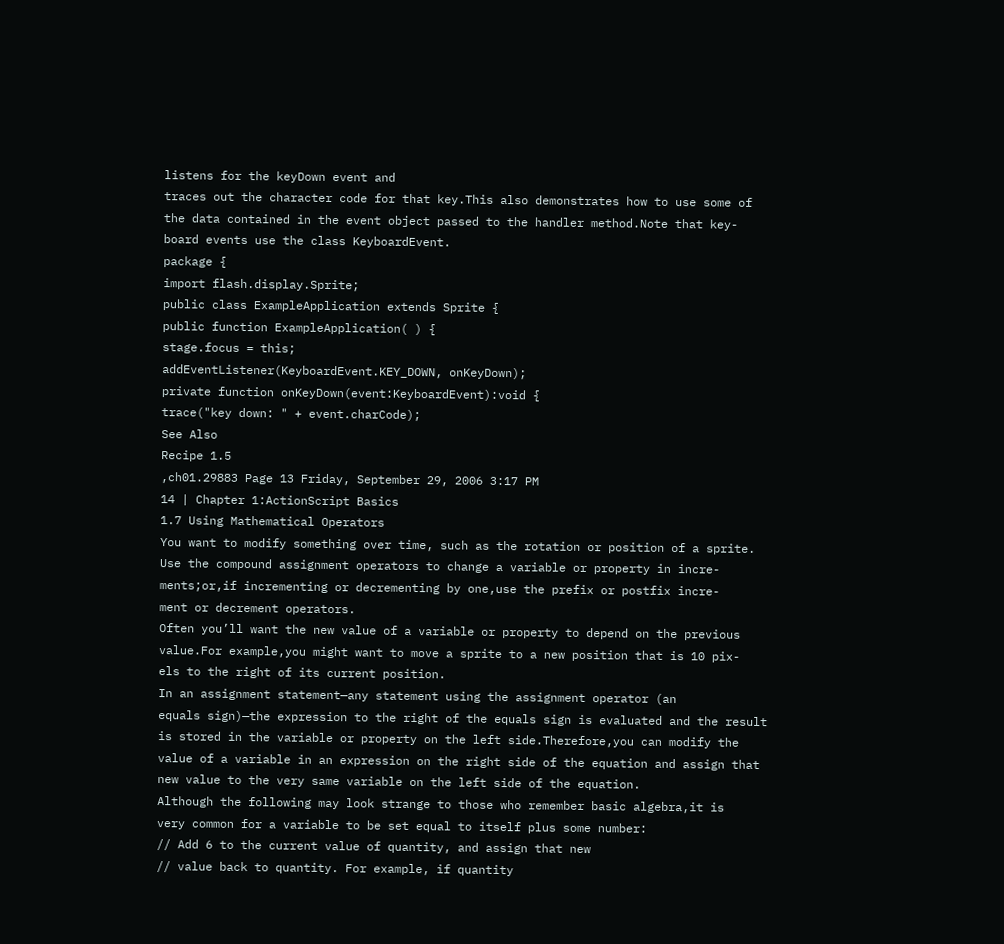listens for the keyDown event and
traces out the character code for that key.This also demonstrates how to use some of
the data contained in the event object passed to the handler method.Note that key-
board events use the class KeyboardEvent.
package {
import flash.display.Sprite;
public class ExampleApplication extends Sprite {
public function ExampleApplication( ) {
stage.focus = this;
addEventListener(KeyboardEvent.KEY_DOWN, onKeyDown);
private function onKeyDown(event:KeyboardEvent):void {
trace("key down: " + event.charCode);
See Also
Recipe 1.5
,ch01.29883 Page 13 Friday, September 29, 2006 3:17 PM
14 | Chapter 1:ActionScript Basics
1.7 Using Mathematical Operators
You want to modify something over time, such as the rotation or position of a sprite.
Use the compound assignment operators to change a variable or property in incre-
ments;or,if incrementing or decrementing by one,use the prefix or postfix incre-
ment or decrement operators.
Often you’ll want the new value of a variable or property to depend on the previous
value.For example,you might want to move a sprite to a new position that is 10 pix-
els to the right of its current position.
In an assignment statement—any statement using the assignment operator (an
equals sign)—the expression to the right of the equals sign is evaluated and the result
is stored in the variable or property on the left side.Therefore,you can modify the
value of a variable in an expression on the right side of the equation and assign that
new value to the very same variable on the left side of the equation.
Although the following may look strange to those who remember basic algebra,it is
very common for a variable to be set equal to itself plus some number:
// Add 6 to the current value of quantity, and assign that new
// value back to quantity. For example, if quantity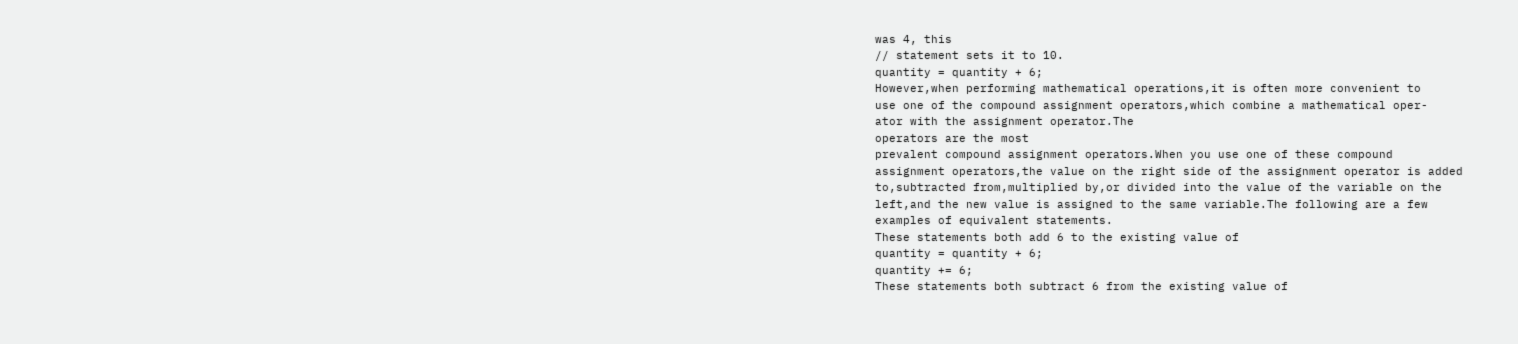was 4, this
// statement sets it to 10.
quantity = quantity + 6;
However,when performing mathematical operations,it is often more convenient to
use one of the compound assignment operators,which combine a mathematical oper-
ator with the assignment operator.The
operators are the most
prevalent compound assignment operators.When you use one of these compound
assignment operators,the value on the right side of the assignment operator is added
to,subtracted from,multiplied by,or divided into the value of the variable on the
left,and the new value is assigned to the same variable.The following are a few
examples of equivalent statements.
These statements both add 6 to the existing value of
quantity = quantity + 6;
quantity += 6;
These statements both subtract 6 from the existing value of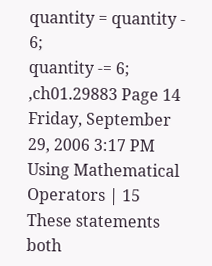quantity = quantity - 6;
quantity -= 6;
,ch01.29883 Page 14 Friday, September 29, 2006 3:17 PM
Using Mathematical Operators | 15
These statements both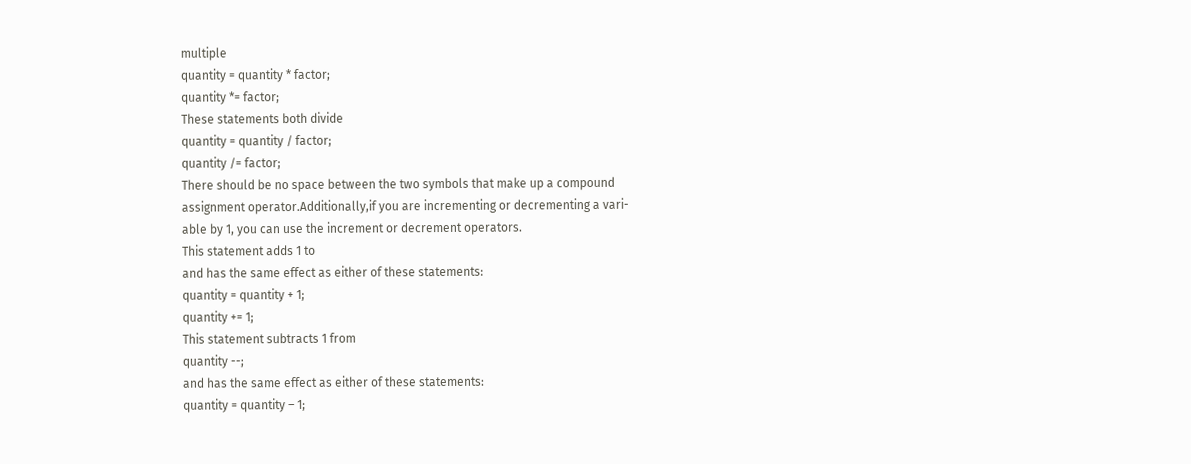multiple
quantity = quantity * factor;
quantity *= factor;
These statements both divide
quantity = quantity / factor;
quantity /= factor;
There should be no space between the two symbols that make up a compound
assignment operator.Additionally,if you are incrementing or decrementing a vari-
able by 1, you can use the increment or decrement operators.
This statement adds 1 to
and has the same effect as either of these statements:
quantity = quantity + 1;
quantity += 1;
This statement subtracts 1 from
quantity --;
and has the same effect as either of these statements:
quantity = quantity – 1;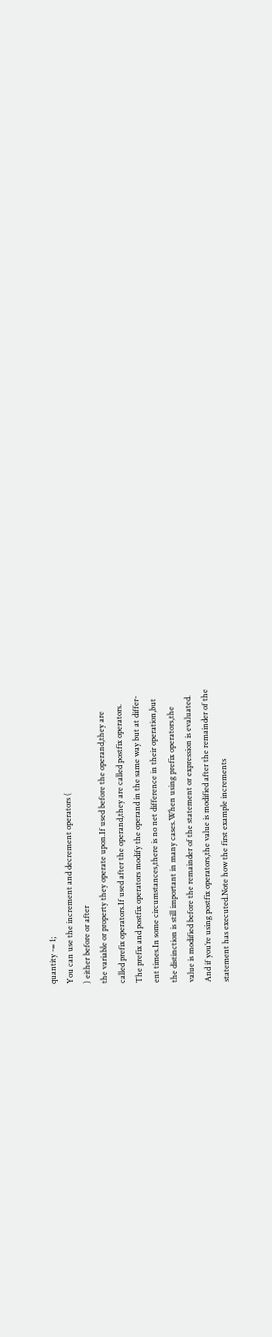quantity -= 1;
You can use the increment and decrement operators (
) either before or after
the variable or property they operate upon.If used before the operand,they are
called prefix operators.If used after the operand,they are called postfix operators.
The prefix and postfix operators modify the operand in the same way but at differ-
ent times.In some circumstances,there is no net difference in their operation,but
the distinction is still important in many cases.When using prefix operators,the
value is modified before the remainder of the statement or expression is evaluated.
And if you’re using postfix operators,the value is modified after the remainder of the
statement has executed.Note how the first example increments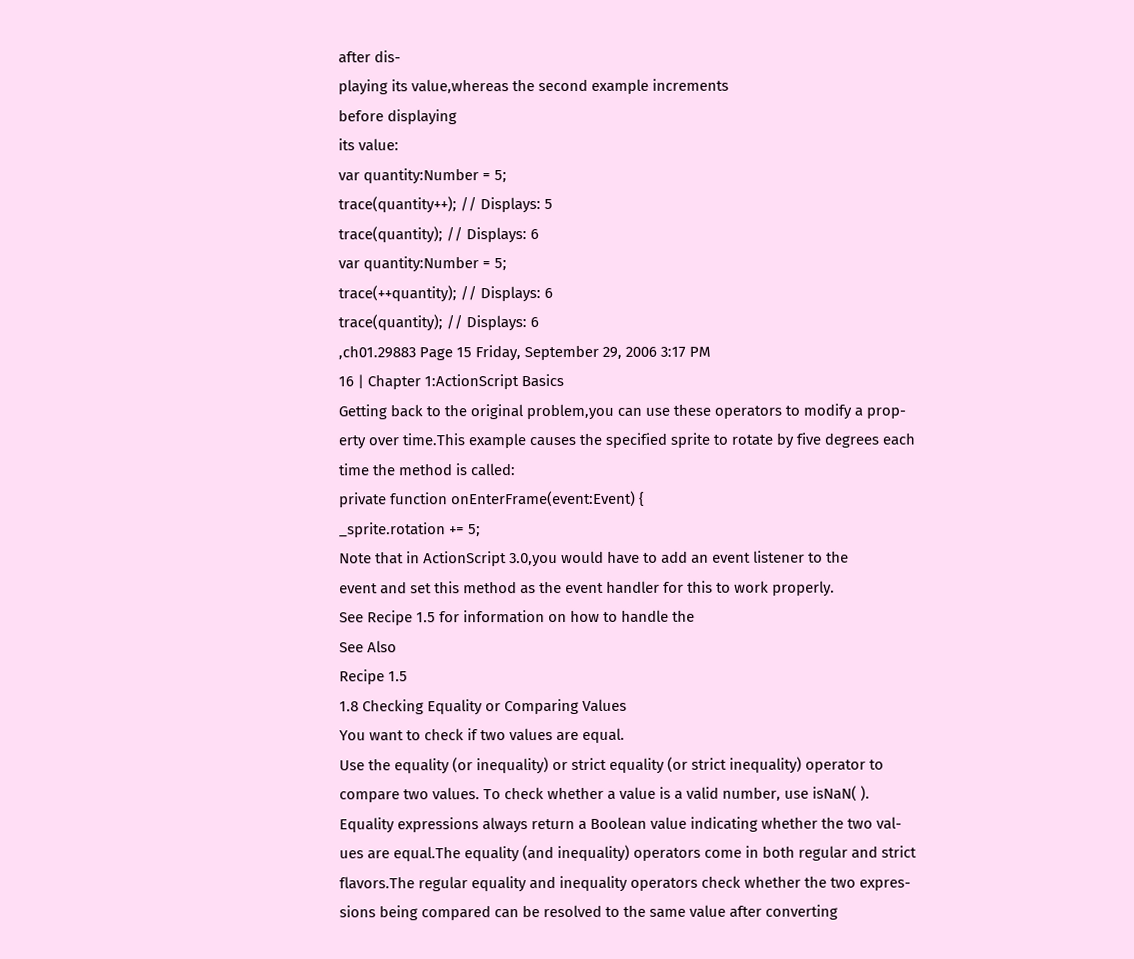after dis-
playing its value,whereas the second example increments
before displaying
its value:
var quantity:Number = 5;
trace(quantity++); // Displays: 5
trace(quantity); // Displays: 6
var quantity:Number = 5;
trace(++quantity); // Displays: 6
trace(quantity); // Displays: 6
,ch01.29883 Page 15 Friday, September 29, 2006 3:17 PM
16 | Chapter 1:ActionScript Basics
Getting back to the original problem,you can use these operators to modify a prop-
erty over time.This example causes the specified sprite to rotate by five degrees each
time the method is called:
private function onEnterFrame(event:Event) {
_sprite.rotation += 5;
Note that in ActionScript 3.0,you would have to add an event listener to the
event and set this method as the event handler for this to work properly.
See Recipe 1.5 for information on how to handle the
See Also
Recipe 1.5
1.8 Checking Equality or Comparing Values
You want to check if two values are equal.
Use the equality (or inequality) or strict equality (or strict inequality) operator to
compare two values. To check whether a value is a valid number, use isNaN( ).
Equality expressions always return a Boolean value indicating whether the two val-
ues are equal.The equality (and inequality) operators come in both regular and strict
flavors.The regular equality and inequality operators check whether the two expres-
sions being compared can be resolved to the same value after converting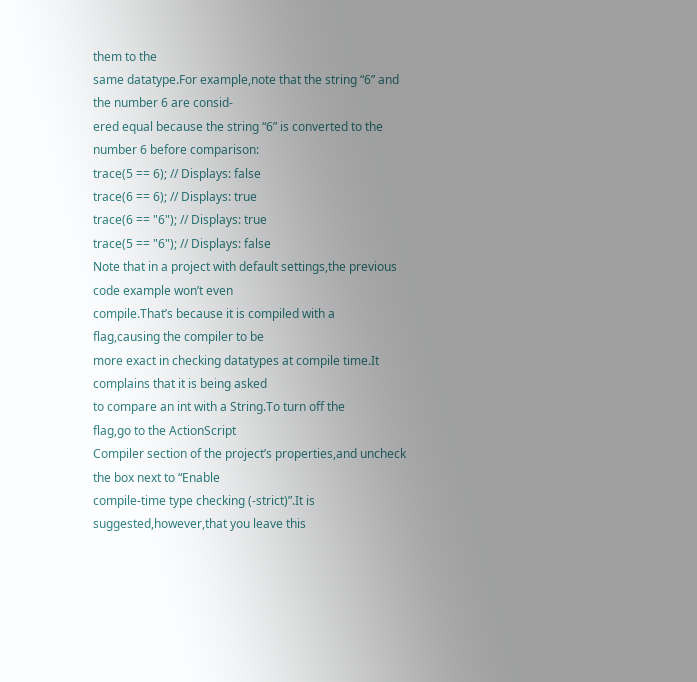them to the
same datatype.For example,note that the string “6” and the number 6 are consid-
ered equal because the string “6” is converted to the number 6 before comparison:
trace(5 == 6); // Displays: false
trace(6 == 6); // Displays: true
trace(6 == "6"); // Displays: true
trace(5 == "6"); // Displays: false
Note that in a project with default settings,the previous code example won’t even
compile.That’s because it is compiled with a
flag,causing the compiler to be
more exact in checking datatypes at compile time.It complains that it is being asked
to compare an int with a String.To turn off the
flag,go to the ActionScript
Compiler section of the project’s properties,and uncheck the box next to “Enable
compile-time type checking (-strict)”.It is suggested,however,that you leave this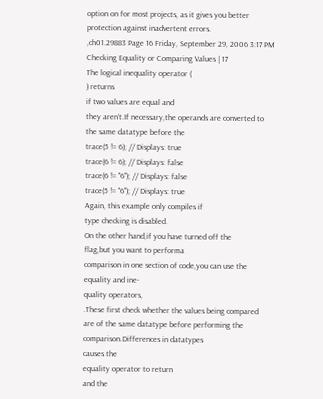option on for most projects, as it gives you better protection against inadvertent errors.
,ch01.29883 Page 16 Friday, September 29, 2006 3:17 PM
Checking Equality or Comparing Values | 17
The logical inequality operator (
) returns
if two values are equal and
they aren’t.If necessary,the operands are converted to the same datatype before the
trace(5 != 6); // Displays: true
trace(6 != 6); // Displays: false
trace(6 != "6"); // Displays: false
trace(5 != "6"); // Displays: true
Again, this example only compiles if
type checking is disabled.
On the other hand,if you have turned off the
flag,but you want to performa
comparison in one section of code,you can use the
equality and ine-
quality operators,
.These first check whether the values being compared
are of the same datatype before performing the comparison.Differences in datatypes
causes the
equality operator to return
and the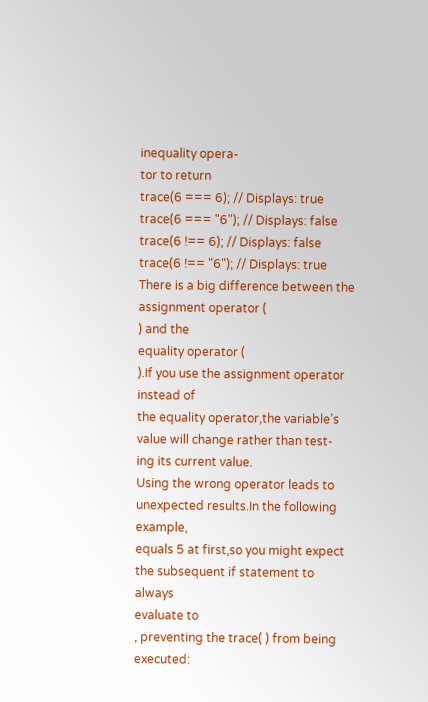inequality opera-
tor to return
trace(6 === 6); // Displays: true
trace(6 === "6"); // Displays: false
trace(6 !== 6); // Displays: false
trace(6 !== "6"); // Displays: true
There is a big difference between the assignment operator (
) and the
equality operator (
).If you use the assignment operator instead of
the equality operator,the variable’s value will change rather than test-
ing its current value.
Using the wrong operator leads to unexpected results.In the following example,
equals 5 at first,so you might expect the subsequent if statement to always
evaluate to
, preventing the trace( ) from being executed: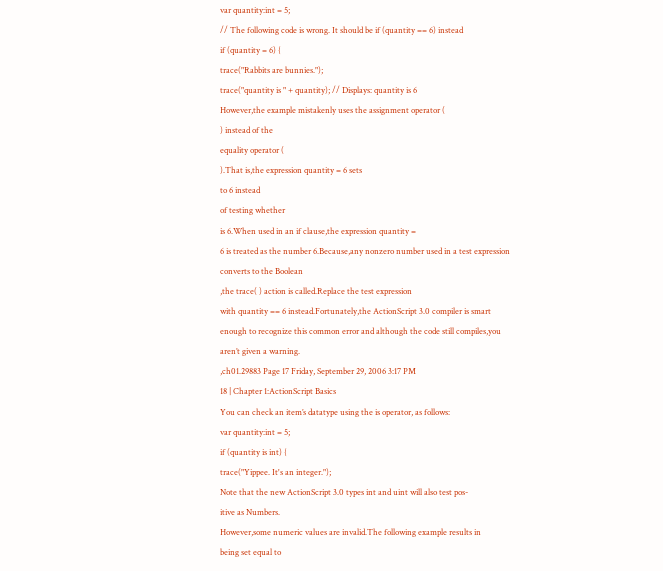var quantity:int = 5;
// The following code is wrong. It should be if (quantity == 6) instead
if (quantity = 6) {
trace("Rabbits are bunnies.");
trace("quantity is " + quantity); // Displays: quantity is 6
However,the example mistakenly uses the assignment operator (
) instead of the
equality operator (
).That is,the expression quantity = 6 sets
to 6 instead
of testing whether
is 6.When used in an if clause,the expression quantity =
6 is treated as the number 6.Because,any nonzero number used in a test expression
converts to the Boolean
,the trace( ) action is called.Replace the test expression
with quantity == 6 instead.Fortunately,the ActionScript 3.0 compiler is smart
enough to recognize this common error and although the code still compiles,you
aren’t given a warning.
,ch01.29883 Page 17 Friday, September 29, 2006 3:17 PM
18 | Chapter 1:ActionScript Basics
You can check an item’s datatype using the is operator, as follows:
var quantity:int = 5;
if (quantity is int) {
trace("Yippee. It's an integer.");
Note that the new ActionScript 3.0 types int and uint will also test pos-
itive as Numbers.
However,some numeric values are invalid.The following example results in
being set equal to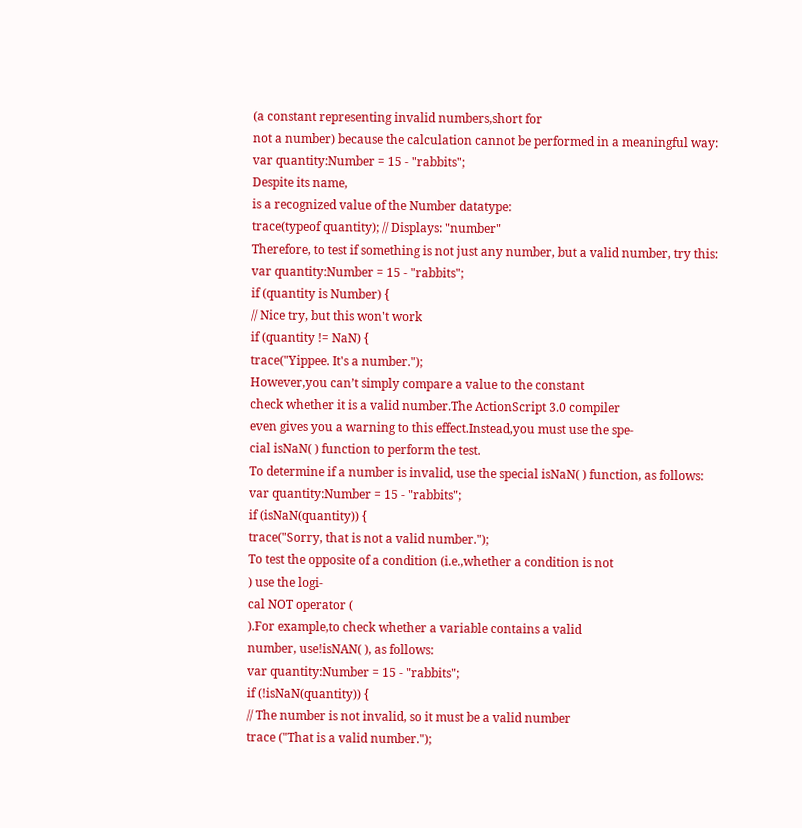(a constant representing invalid numbers,short for
not a number) because the calculation cannot be performed in a meaningful way:
var quantity:Number = 15 - "rabbits";
Despite its name,
is a recognized value of the Number datatype:
trace(typeof quantity); // Displays: "number"
Therefore, to test if something is not just any number, but a valid number, try this:
var quantity:Number = 15 - "rabbits";
if (quantity is Number) {
// Nice try, but this won't work
if (quantity != NaN) {
trace("Yippee. It's a number.");
However,you can’t simply compare a value to the constant
check whether it is a valid number.The ActionScript 3.0 compiler
even gives you a warning to this effect.Instead,you must use the spe-
cial isNaN( ) function to perform the test.
To determine if a number is invalid, use the special isNaN( ) function, as follows:
var quantity:Number = 15 - "rabbits";
if (isNaN(quantity)) {
trace("Sorry, that is not a valid number.");
To test the opposite of a condition (i.e.,whether a condition is not
) use the logi-
cal NOT operator (
).For example,to check whether a variable contains a valid
number, use!isNAN( ), as follows:
var quantity:Number = 15 - "rabbits";
if (!isNaN(quantity)) {
// The number is not invalid, so it must be a valid number
trace ("That is a valid number.");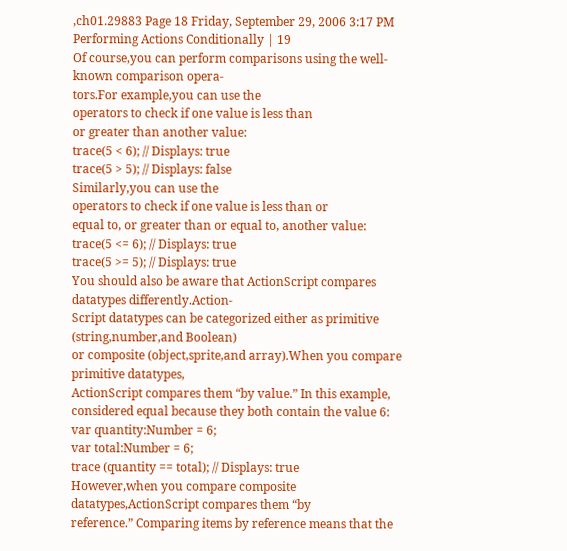,ch01.29883 Page 18 Friday, September 29, 2006 3:17 PM
Performing Actions Conditionally | 19
Of course,you can perform comparisons using the well-known comparison opera-
tors.For example,you can use the
operators to check if one value is less than
or greater than another value:
trace(5 < 6); // Displays: true
trace(5 > 5); // Displays: false
Similarly,you can use the
operators to check if one value is less than or
equal to, or greater than or equal to, another value:
trace(5 <= 6); // Displays: true
trace(5 >= 5); // Displays: true
You should also be aware that ActionScript compares datatypes differently.Action-
Script datatypes can be categorized either as primitive (string,number,and Boolean)
or composite (object,sprite,and array).When you compare primitive datatypes,
ActionScript compares them “by value.” In this example,
considered equal because they both contain the value 6:
var quantity:Number = 6;
var total:Number = 6;
trace (quantity == total); // Displays: true
However,when you compare composite datatypes,ActionScript compares them “by
reference.” Comparing items by reference means that the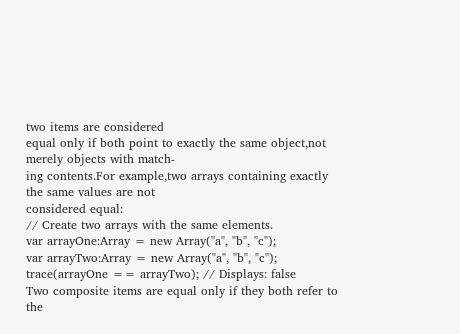two items are considered
equal only if both point to exactly the same object,not merely objects with match-
ing contents.For example,two arrays containing exactly the same values are not
considered equal:
// Create two arrays with the same elements.
var arrayOne:Array = new Array("a", "b", "c");
var arrayTwo:Array = new Array("a", "b", "c");
trace(arrayOne == arrayTwo); // Displays: false
Two composite items are equal only if they both refer to the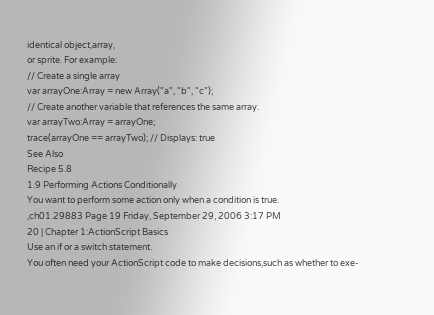identical object,array,
or sprite. For example:
// Create a single array
var arrayOne:Array = new Array("a", "b", "c");
// Create another variable that references the same array.
var arrayTwo:Array = arrayOne;
trace(arrayOne == arrayTwo); // Displays: true
See Also
Recipe 5.8
1.9 Performing Actions Conditionally
You want to perform some action only when a condition is true.
,ch01.29883 Page 19 Friday, September 29, 2006 3:17 PM
20 | Chapter 1:ActionScript Basics
Use an if or a switch statement.
You often need your ActionScript code to make decisions,such as whether to exe-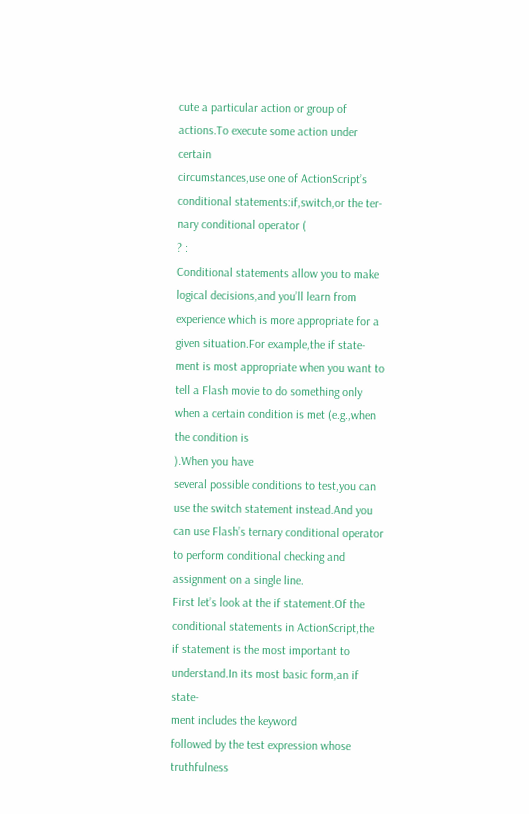cute a particular action or group of actions.To execute some action under certain
circumstances,use one of ActionScript’s conditional statements:if,switch,or the ter-
nary conditional operator (
? :
Conditional statements allow you to make logical decisions,and you’ll learn from
experience which is more appropriate for a given situation.For example,the if state-
ment is most appropriate when you want to tell a Flash movie to do something only
when a certain condition is met (e.g.,when the condition is
).When you have
several possible conditions to test,you can use the switch statement instead.And you
can use Flash’s ternary conditional operator to perform conditional checking and
assignment on a single line.
First let’s look at the if statement.Of the conditional statements in ActionScript,the
if statement is the most important to understand.In its most basic form,an if state-
ment includes the keyword
followed by the test expression whose truthfulness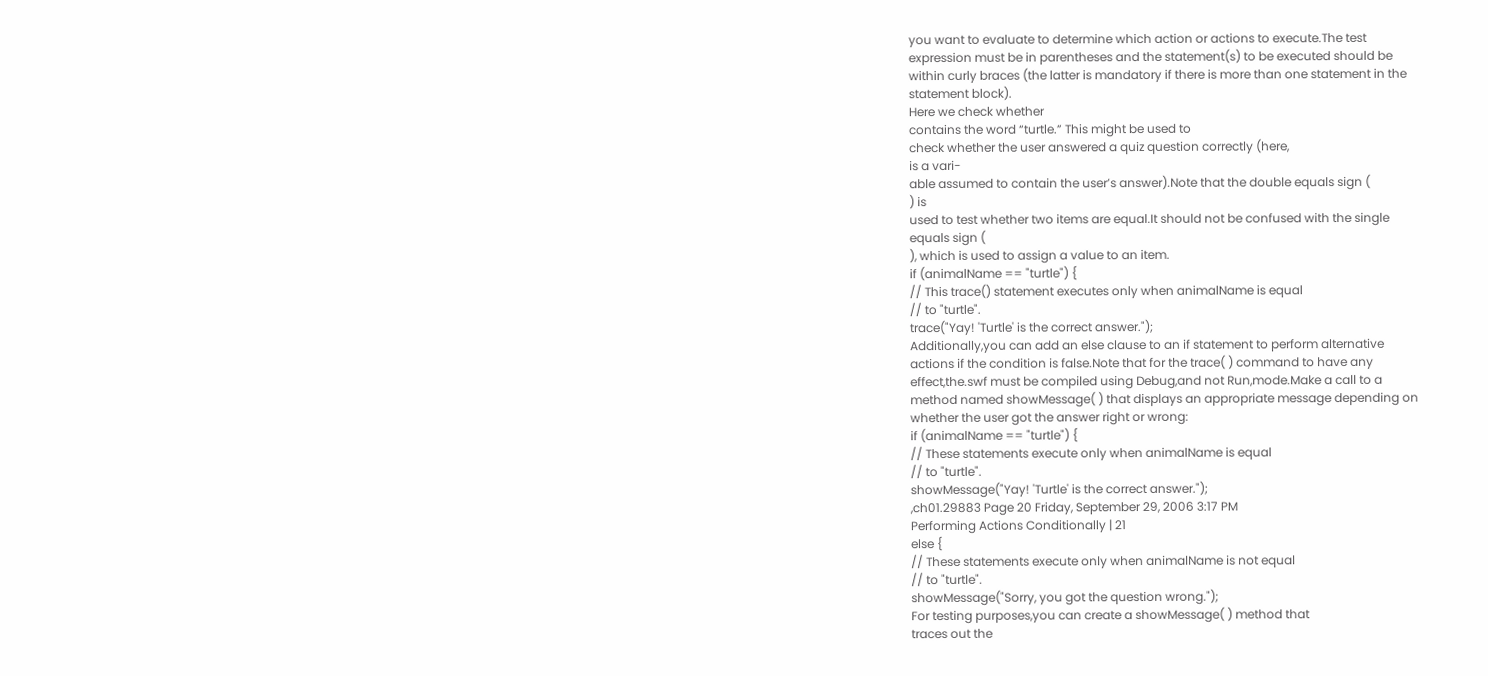you want to evaluate to determine which action or actions to execute.The test
expression must be in parentheses and the statement(s) to be executed should be
within curly braces (the latter is mandatory if there is more than one statement in the
statement block).
Here we check whether
contains the word “turtle.” This might be used to
check whether the user answered a quiz question correctly (here,
is a vari-
able assumed to contain the user’s answer).Note that the double equals sign (
) is
used to test whether two items are equal.It should not be confused with the single
equals sign (
), which is used to assign a value to an item.
if (animalName == "turtle") {
// This trace() statement executes only when animalName is equal
// to "turtle".
trace("Yay! 'Turtle' is the correct answer.");
Additionally,you can add an else clause to an if statement to perform alternative
actions if the condition is false.Note that for the trace( ) command to have any
effect,the.swf must be compiled using Debug,and not Run,mode.Make a call to a
method named showMessage( ) that displays an appropriate message depending on
whether the user got the answer right or wrong:
if (animalName == "turtle") {
// These statements execute only when animalName is equal
// to "turtle".
showMessage("Yay! 'Turtle' is the correct answer.");
,ch01.29883 Page 20 Friday, September 29, 2006 3:17 PM
Performing Actions Conditionally | 21
else {
// These statements execute only when animalName is not equal
// to "turtle".
showMessage("Sorry, you got the question wrong.");
For testing purposes,you can create a showMessage( ) method that
traces out the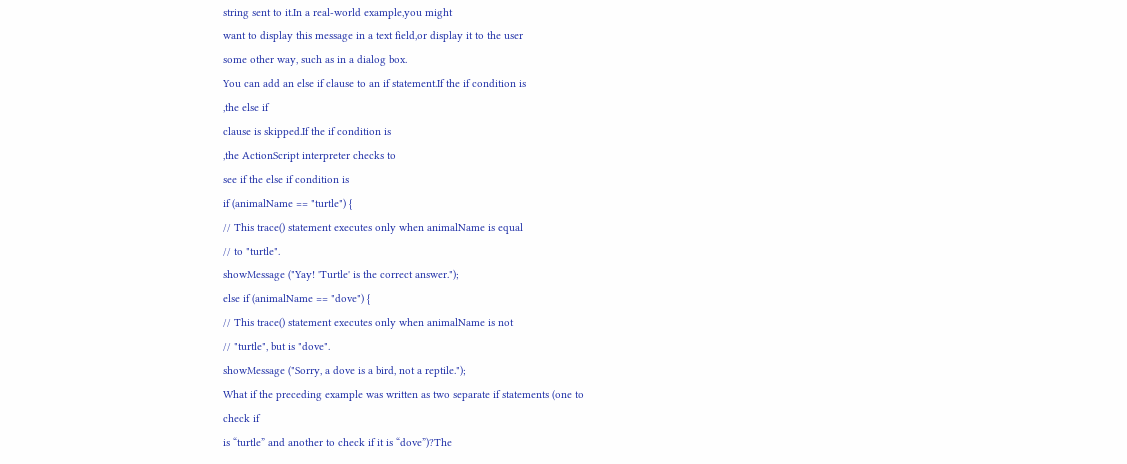string sent to it.In a real-world example,you might
want to display this message in a text field,or display it to the user
some other way, such as in a dialog box.
You can add an else if clause to an if statement.If the if condition is
,the else if
clause is skipped.If the if condition is
,the ActionScript interpreter checks to
see if the else if condition is
if (animalName == "turtle") {
// This trace() statement executes only when animalName is equal
// to "turtle".
showMessage ("Yay! 'Turtle' is the correct answer.");
else if (animalName == "dove") {
// This trace() statement executes only when animalName is not
// "turtle", but is "dove".
showMessage ("Sorry, a dove is a bird, not a reptile.");
What if the preceding example was written as two separate if statements (one to
check if
is “turtle” and another to check if it is “dove”)?The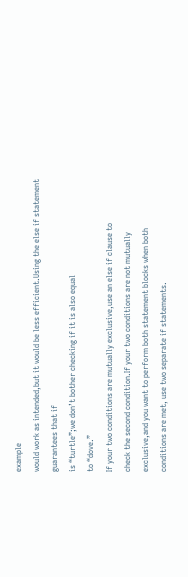example
would work as intended,but it would be less efficient.Using the else if statement
guarantees that if
is “turtle”;we don’t bother checking if it is also equal
to “dove.”
If your two conditions are mutually exclusive,use an else if clause to
check the second condition.If your two conditions are not mutually
exclusive,and you want to perform both statement blocks when both
conditions are met, use two separate if statements.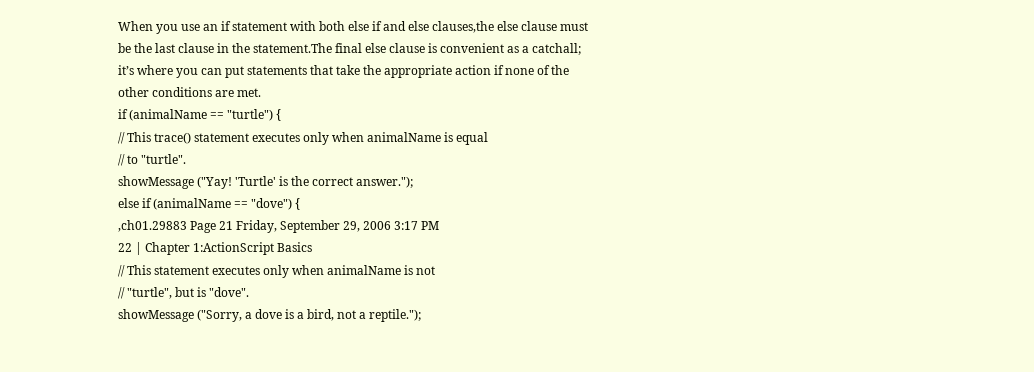When you use an if statement with both else if and else clauses,the else clause must
be the last clause in the statement.The final else clause is convenient as a catchall;
it’s where you can put statements that take the appropriate action if none of the
other conditions are met.
if (animalName == "turtle") {
// This trace() statement executes only when animalName is equal
// to "turtle".
showMessage ("Yay! 'Turtle' is the correct answer.");
else if (animalName == "dove") {
,ch01.29883 Page 21 Friday, September 29, 2006 3:17 PM
22 | Chapter 1:ActionScript Basics
// This statement executes only when animalName is not
// "turtle", but is "dove".
showMessage ("Sorry, a dove is a bird, not a reptile.");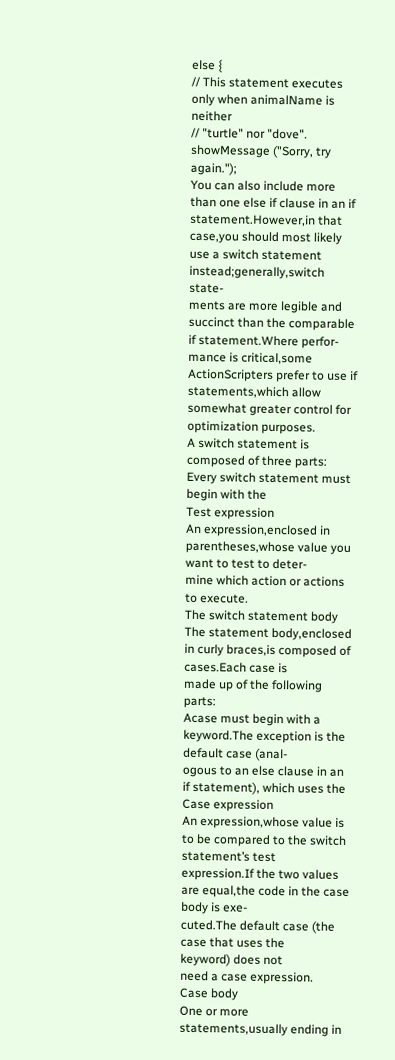else {
// This statement executes only when animalName is neither
// "turtle" nor "dove".
showMessage ("Sorry, try again.");
You can also include more than one else if clause in an if statement.However,in that
case,you should most likely use a switch statement instead;generally,switch state-
ments are more legible and succinct than the comparable if statement.Where perfor-
mance is critical,some ActionScripters prefer to use if statements,which allow
somewhat greater control for optimization purposes.
A switch statement is composed of three parts:
Every switch statement must begin with the
Test expression
An expression,enclosed in parentheses,whose value you want to test to deter-
mine which action or actions to execute.
The switch statement body
The statement body,enclosed in curly braces,is composed of cases.Each case is
made up of the following parts:
Acase must begin with a
keyword.The exception is the default case (anal-
ogous to an else clause in an if statement), which uses the
Case expression
An expression,whose value is to be compared to the switch statement’s test
expression.If the two values are equal,the code in the case body is exe-
cuted.The default case (the case that uses the
keyword) does not
need a case expression.
Case body
One or more statements,usually ending in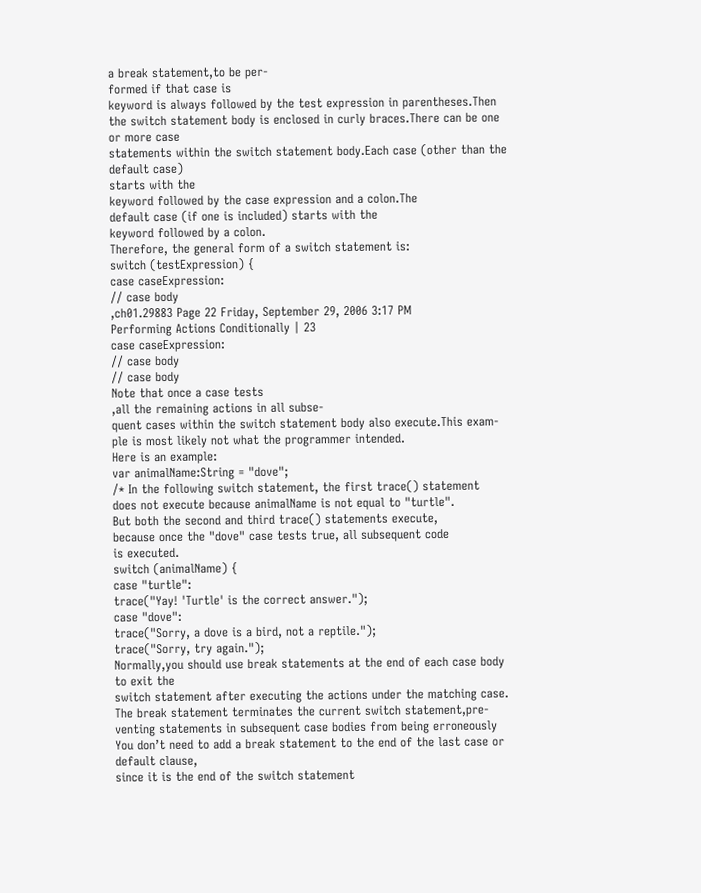a break statement,to be per-
formed if that case is
keyword is always followed by the test expression in parentheses.Then
the switch statement body is enclosed in curly braces.There can be one or more case
statements within the switch statement body.Each case (other than the default case)
starts with the
keyword followed by the case expression and a colon.The
default case (if one is included) starts with the
keyword followed by a colon.
Therefore, the general form of a switch statement is:
switch (testExpression) {
case caseExpression:
// case body
,ch01.29883 Page 22 Friday, September 29, 2006 3:17 PM
Performing Actions Conditionally | 23
case caseExpression:
// case body
// case body
Note that once a case tests
,all the remaining actions in all subse-
quent cases within the switch statement body also execute.This exam-
ple is most likely not what the programmer intended.
Here is an example:
var animalName:String = "dove";
/* In the following switch statement, the first trace() statement
does not execute because animalName is not equal to "turtle".
But both the second and third trace() statements execute,
because once the "dove" case tests true, all subsequent code
is executed.
switch (animalName) {
case "turtle":
trace("Yay! 'Turtle' is the correct answer.");
case "dove":
trace("Sorry, a dove is a bird, not a reptile.");
trace("Sorry, try again.");
Normally,you should use break statements at the end of each case body to exit the
switch statement after executing the actions under the matching case.
The break statement terminates the current switch statement,pre-
venting statements in subsequent case bodies from being erroneously
You don’t need to add a break statement to the end of the last case or default clause,
since it is the end of the switch statement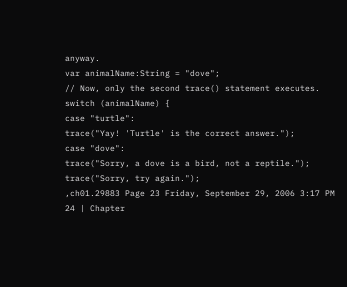anyway.
var animalName:String = "dove";
// Now, only the second trace() statement executes.
switch (animalName) {
case "turtle":
trace("Yay! 'Turtle' is the correct answer.");
case "dove":
trace("Sorry, a dove is a bird, not a reptile.");
trace("Sorry, try again.");
,ch01.29883 Page 23 Friday, September 29, 2006 3:17 PM
24 | Chapter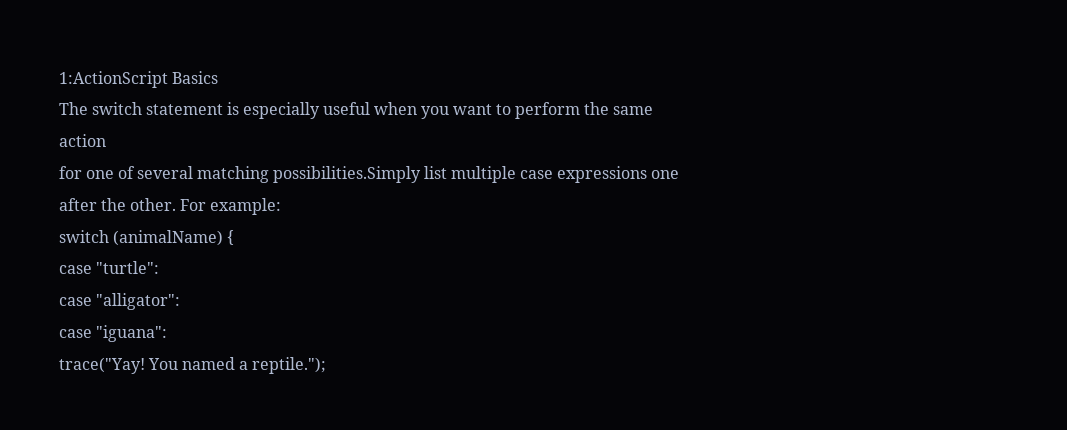1:ActionScript Basics
The switch statement is especially useful when you want to perform the same action
for one of several matching possibilities.Simply list multiple case expressions one
after the other. For example:
switch (animalName) {
case "turtle":
case "alligator":
case "iguana":
trace("Yay! You named a reptile.");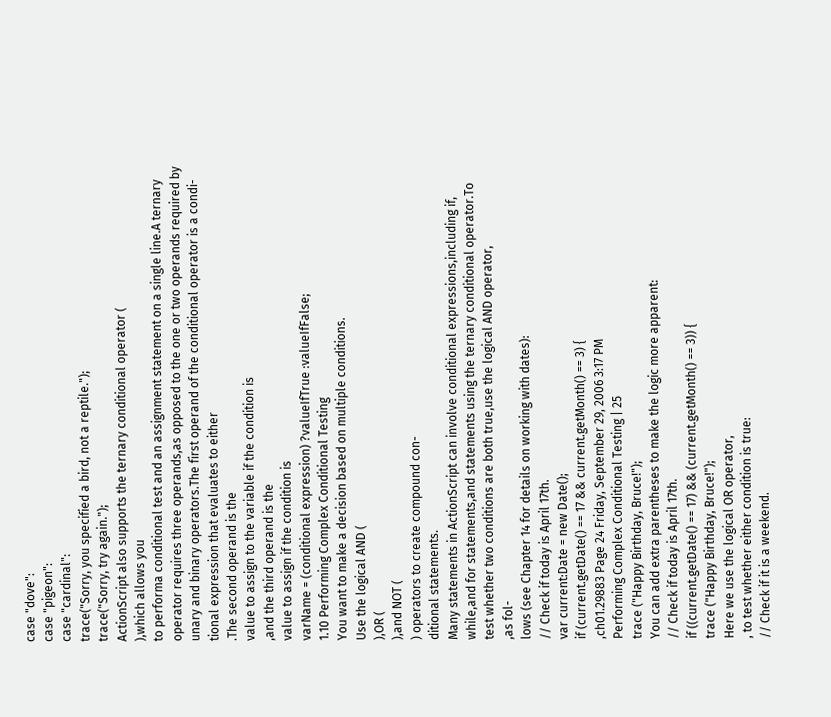case "dove":
case "pigeon":
case "cardinal":
trace("Sorry, you specified a bird, not a reptile.");
trace("Sorry, try again.");
ActionScript also supports the ternary conditional operator (
),which allows you
to performa conditional test and an assignment statement on a single line.A ternary
operator requires three operands,as opposed to the one or two operands required by
unary and binary operators.The first operand of the conditional operator is a condi-
tional expression that evaluates to either
.The second operand is the
value to assign to the variable if the condition is
,and the third operand is the
value to assign if the condition is
varName = (conditional expression) ?valueIfTrue :valueIfFalse;
1.10 Performing Complex Conditional Testing
You want to make a decision based on multiple conditions.
Use the logical AND (
),OR (
),and NOT (
) operators to create compound con-
ditional statements.
Many statements in ActionScript can involve conditional expressions,including if,
while,and for statements,and statements using the ternary conditional operator.To
test whether two conditions are both true,use the logical AND operator,
,as fol-
lows (see Chapter 14 for details on working with dates):
// Check if today is April 17th.
var current:Date = new Date();
if (current.getDate() == 17 && current.getMonth() == 3) {
,ch01.29883 Page 24 Friday, September 29, 2006 3:17 PM
Performing Complex Conditional Testing | 25
trace ("Happy Birthday, Bruce!");
You can add extra parentheses to make the logic more apparent:
// Check if today is April 17th.
if ((current.getDate() == 17) && (current.getMonth() == 3)) {
trace ("Happy Birthday, Bruce!");
Here we use the logical OR operator,
, to test whether either condition is true:
// Check if it is a weekend.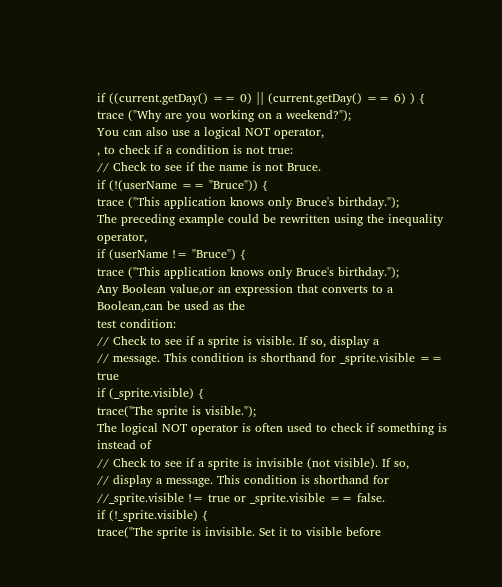if ((current.getDay() == 0) || (current.getDay() == 6) ) {
trace ("Why are you working on a weekend?");
You can also use a logical NOT operator,
, to check if a condition is not true:
// Check to see if the name is not Bruce.
if (!(userName == "Bruce")) {
trace ("This application knows only Bruce's birthday.");
The preceding example could be rewritten using the inequality operator,
if (userName != "Bruce") {
trace ("This application knows only Bruce's birthday.");
Any Boolean value,or an expression that converts to a Boolean,can be used as the
test condition:
// Check to see if a sprite is visible. If so, display a
// message. This condition is shorthand for _sprite.visible == true
if (_sprite.visible) {
trace("The sprite is visible.");
The logical NOT operator is often used to check if something is
instead of
// Check to see if a sprite is invisible (not visible). If so,
// display a message. This condition is shorthand for
//_sprite.visible != true or _sprite.visible == false.
if (!_sprite.visible) {
trace("The sprite is invisible. Set it to visible before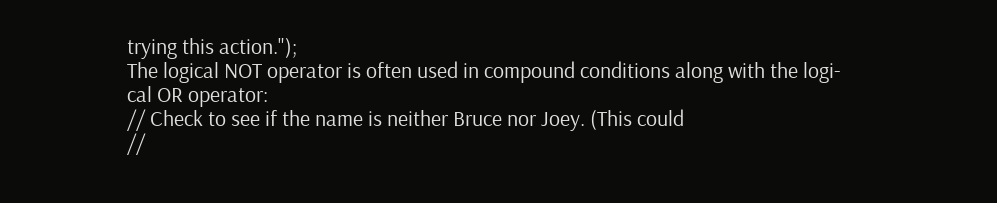trying this action.");
The logical NOT operator is often used in compound conditions along with the logi-
cal OR operator:
// Check to see if the name is neither Bruce nor Joey. (This could
//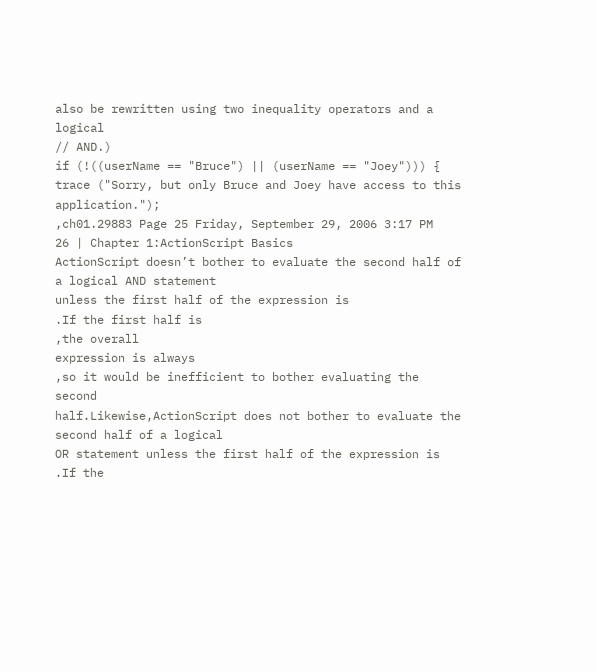also be rewritten using two inequality operators and a logical
// AND.)
if (!((userName == "Bruce") || (userName == "Joey"))) {
trace ("Sorry, but only Bruce and Joey have access to this application.");
,ch01.29883 Page 25 Friday, September 29, 2006 3:17 PM
26 | Chapter 1:ActionScript Basics
ActionScript doesn’t bother to evaluate the second half of a logical AND statement
unless the first half of the expression is
.If the first half is
,the overall
expression is always
,so it would be inefficient to bother evaluating the second
half.Likewise,ActionScript does not bother to evaluate the second half of a logical
OR statement unless the first half of the expression is
.If the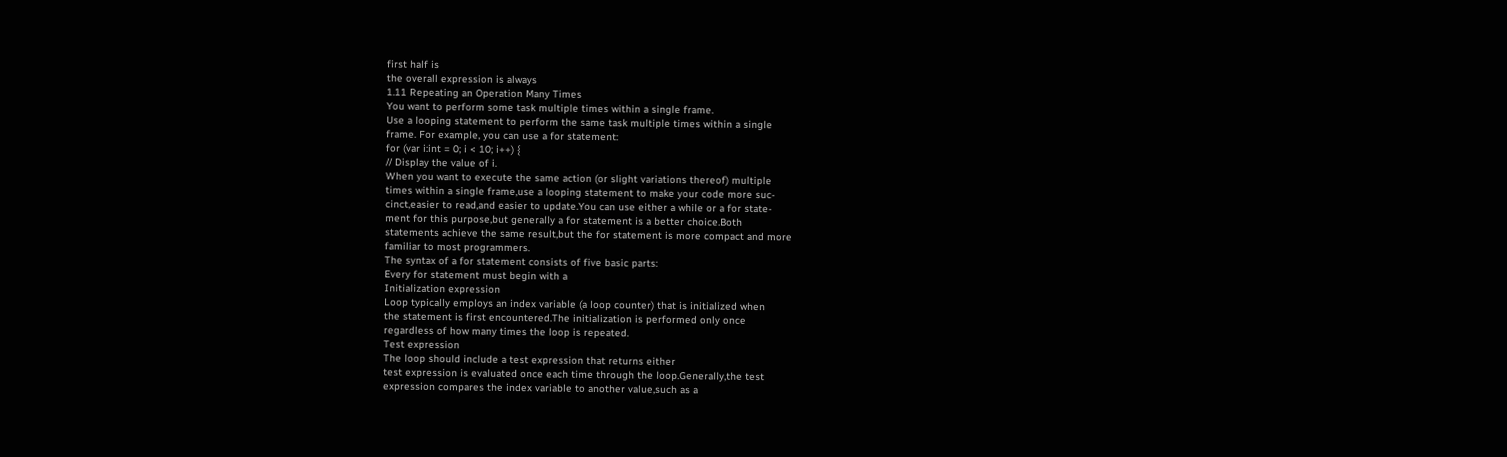first half is
the overall expression is always
1.11 Repeating an Operation Many Times
You want to perform some task multiple times within a single frame.
Use a looping statement to perform the same task multiple times within a single
frame. For example, you can use a for statement:
for (var i:int = 0; i < 10; i++) {
// Display the value of i.
When you want to execute the same action (or slight variations thereof) multiple
times within a single frame,use a looping statement to make your code more suc-
cinct,easier to read,and easier to update.You can use either a while or a for state-
ment for this purpose,but generally a for statement is a better choice.Both
statements achieve the same result,but the for statement is more compact and more
familiar to most programmers.
The syntax of a for statement consists of five basic parts:
Every for statement must begin with a
Initialization expression
Loop typically employs an index variable (a loop counter) that is initialized when
the statement is first encountered.The initialization is performed only once
regardless of how many times the loop is repeated.
Test expression
The loop should include a test expression that returns either
test expression is evaluated once each time through the loop.Generally,the test
expression compares the index variable to another value,such as a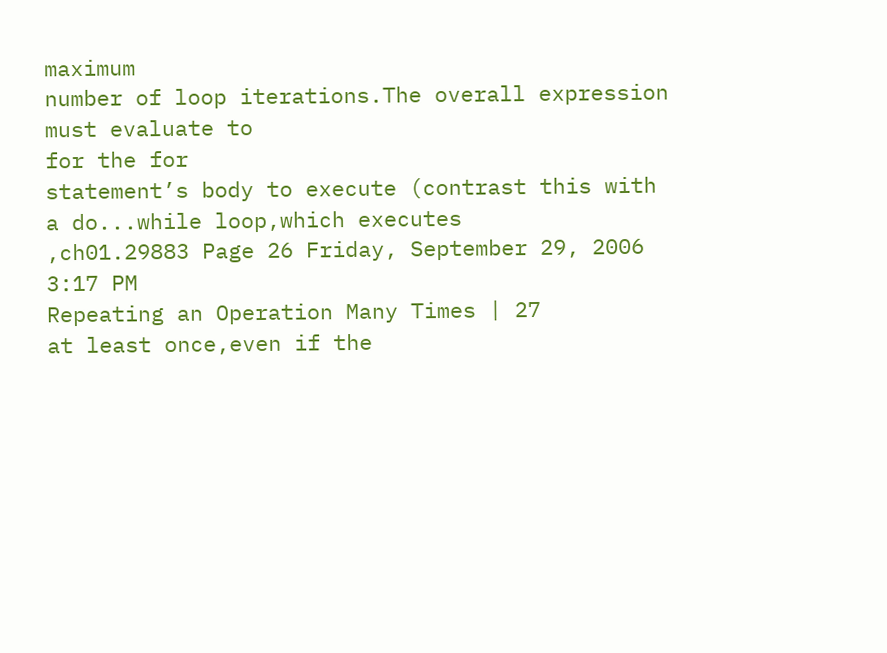maximum
number of loop iterations.The overall expression must evaluate to
for the for
statement’s body to execute (contrast this with a do...while loop,which executes
,ch01.29883 Page 26 Friday, September 29, 2006 3:17 PM
Repeating an Operation Many Times | 27
at least once,even if the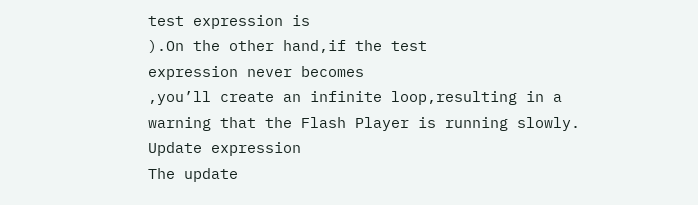test expression is
).On the other hand,if the test
expression never becomes
,you’ll create an infinite loop,resulting in a
warning that the Flash Player is running slowly.
Update expression
The update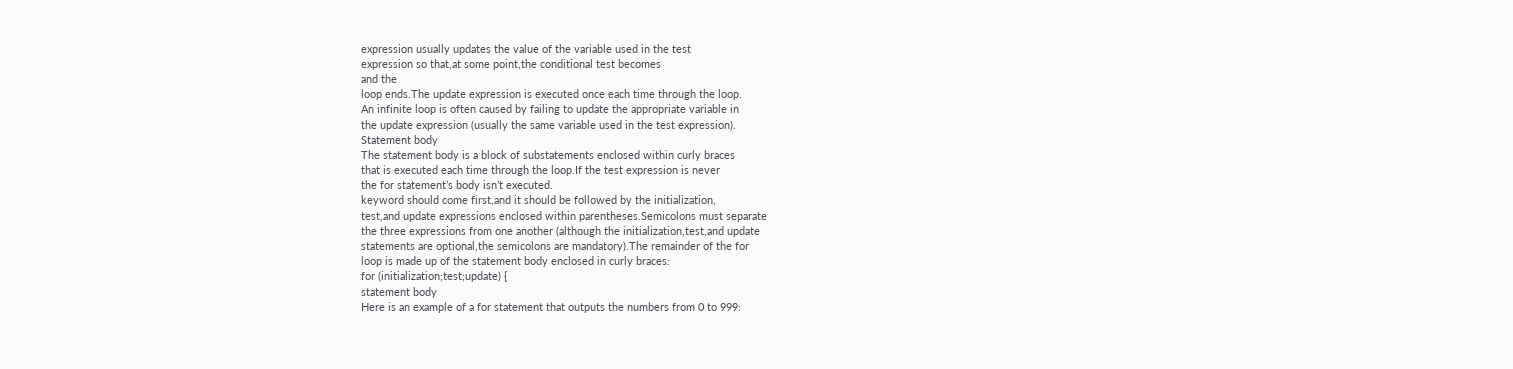expression usually updates the value of the variable used in the test
expression so that,at some point,the conditional test becomes
and the
loop ends.The update expression is executed once each time through the loop.
An infinite loop is often caused by failing to update the appropriate variable in
the update expression (usually the same variable used in the test expression).
Statement body
The statement body is a block of substatements enclosed within curly braces
that is executed each time through the loop.If the test expression is never
the for statement’s body isn’t executed.
keyword should come first,and it should be followed by the initialization,
test,and update expressions enclosed within parentheses.Semicolons must separate
the three expressions from one another (although the initialization,test,and update
statements are optional,the semicolons are mandatory).The remainder of the for
loop is made up of the statement body enclosed in curly braces:
for (initialization;test;update) {
statement body
Here is an example of a for statement that outputs the numbers from 0 to 999: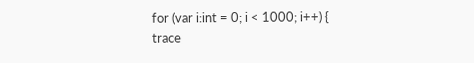for (var i:int = 0; i < 1000; i++) {
trace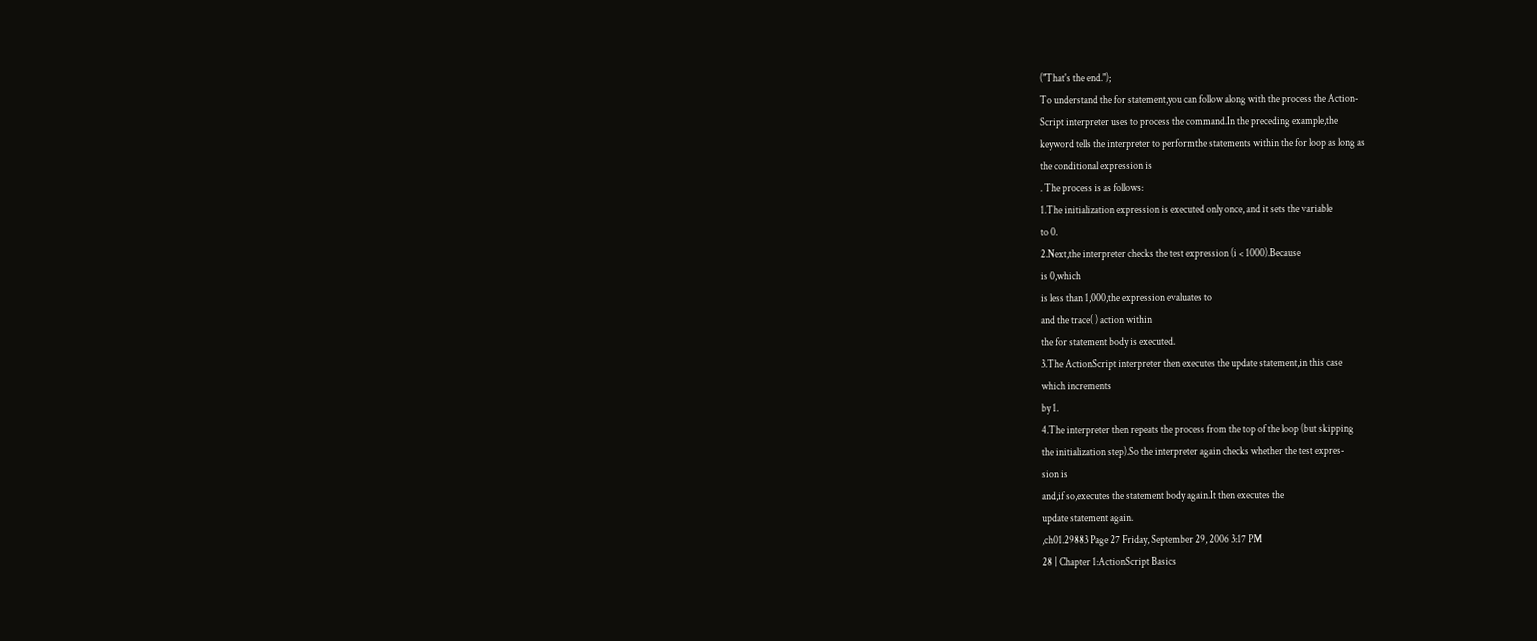("That's the end.");
To understand the for statement,you can follow along with the process the Action-
Script interpreter uses to process the command.In the preceding example,the
keyword tells the interpreter to performthe statements within the for loop as long as
the conditional expression is
. The process is as follows:
1.The initialization expression is executed only once, and it sets the variable
to 0.
2.Next,the interpreter checks the test expression (i < 1000).Because
is 0,which
is less than 1,000,the expression evaluates to
and the trace( ) action within
the for statement body is executed.
3.The ActionScript interpreter then executes the update statement,in this case
which increments
by 1.
4.The interpreter then repeats the process from the top of the loop (but skipping
the initialization step).So the interpreter again checks whether the test expres-
sion is
and,if so,executes the statement body again.It then executes the
update statement again.
,ch01.29883 Page 27 Friday, September 29, 2006 3:17 PM
28 | Chapter 1:ActionScript Basics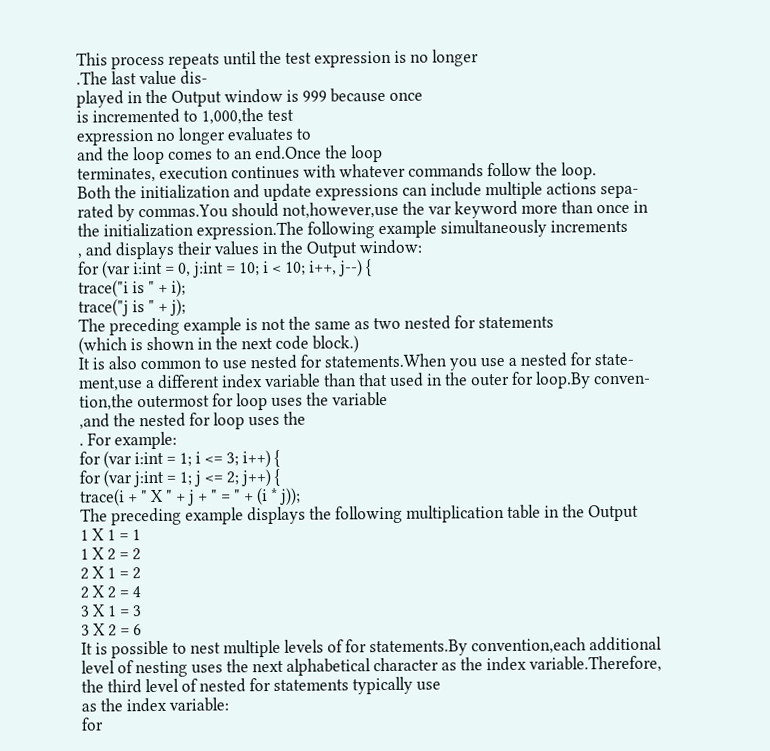This process repeats until the test expression is no longer
.The last value dis-
played in the Output window is 999 because once
is incremented to 1,000,the test
expression no longer evaluates to
and the loop comes to an end.Once the loop
terminates, execution continues with whatever commands follow the loop.
Both the initialization and update expressions can include multiple actions sepa-
rated by commas.You should not,however,use the var keyword more than once in
the initialization expression.The following example simultaneously increments
, and displays their values in the Output window:
for (var i:int = 0, j:int = 10; i < 10; i++, j--) {
trace("i is " + i);
trace("j is " + j);
The preceding example is not the same as two nested for statements
(which is shown in the next code block.)
It is also common to use nested for statements.When you use a nested for state-
ment,use a different index variable than that used in the outer for loop.By conven-
tion,the outermost for loop uses the variable
,and the nested for loop uses the
. For example:
for (var i:int = 1; i <= 3; i++) {
for (var j:int = 1; j <= 2; j++) {
trace(i + " X " + j + " = " + (i * j));
The preceding example displays the following multiplication table in the Output
1 X 1 = 1
1 X 2 = 2
2 X 1 = 2
2 X 2 = 4
3 X 1 = 3
3 X 2 = 6
It is possible to nest multiple levels of for statements.By convention,each additional
level of nesting uses the next alphabetical character as the index variable.Therefore,
the third level of nested for statements typically use
as the index variable:
for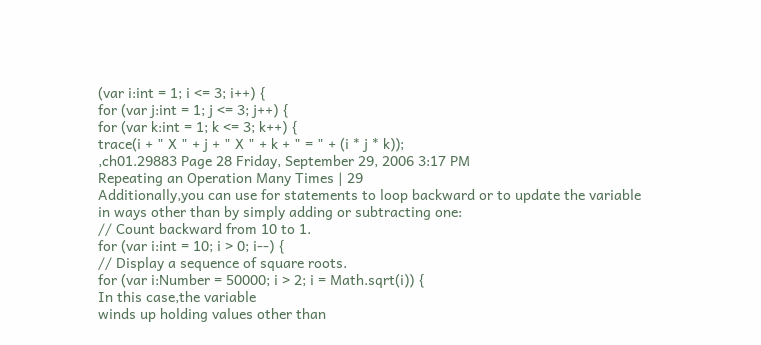(var i:int = 1; i <= 3; i++) {
for (var j:int = 1; j <= 3; j++) {
for (var k:int = 1; k <= 3; k++) {
trace(i + " X " + j + " X " + k + " = " + (i * j * k));
,ch01.29883 Page 28 Friday, September 29, 2006 3:17 PM
Repeating an Operation Many Times | 29
Additionally,you can use for statements to loop backward or to update the variable
in ways other than by simply adding or subtracting one:
// Count backward from 10 to 1.
for (var i:int = 10; i > 0; i--) {
// Display a sequence of square roots.
for (var i:Number = 50000; i > 2; i = Math.sqrt(i)) {
In this case,the variable
winds up holding values other than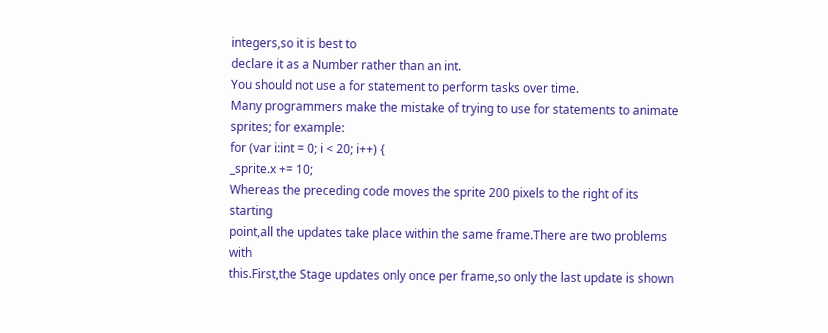integers,so it is best to
declare it as a Number rather than an int.
You should not use a for statement to perform tasks over time.
Many programmers make the mistake of trying to use for statements to animate
sprites; for example:
for (var i:int = 0; i < 20; i++) {
_sprite.x += 10;
Whereas the preceding code moves the sprite 200 pixels to the right of its starting
point,all the updates take place within the same frame.There are two problems with
this.First,the Stage updates only once per frame,so only the last update is shown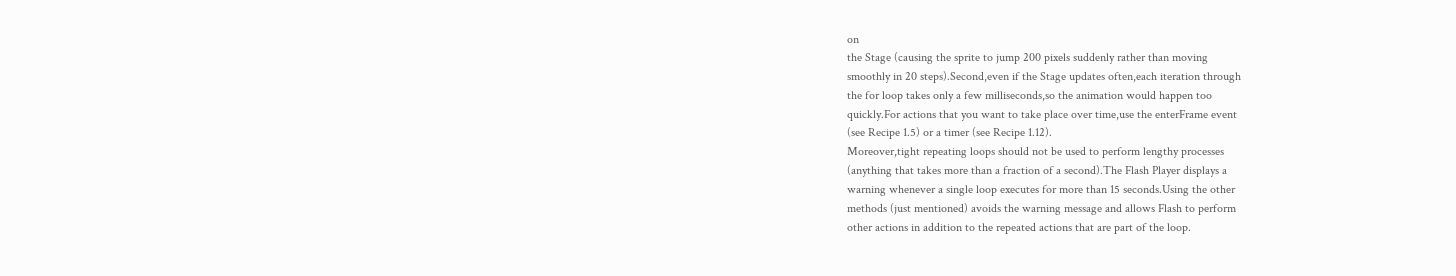on
the Stage (causing the sprite to jump 200 pixels suddenly rather than moving
smoothly in 20 steps).Second,even if the Stage updates often,each iteration through
the for loop takes only a few milliseconds,so the animation would happen too
quickly.For actions that you want to take place over time,use the enterFrame event
(see Recipe 1.5) or a timer (see Recipe 1.12).
Moreover,tight repeating loops should not be used to perform lengthy processes
(anything that takes more than a fraction of a second).The Flash Player displays a
warning whenever a single loop executes for more than 15 seconds.Using the other
methods (just mentioned) avoids the warning message and allows Flash to perform
other actions in addition to the repeated actions that are part of the loop.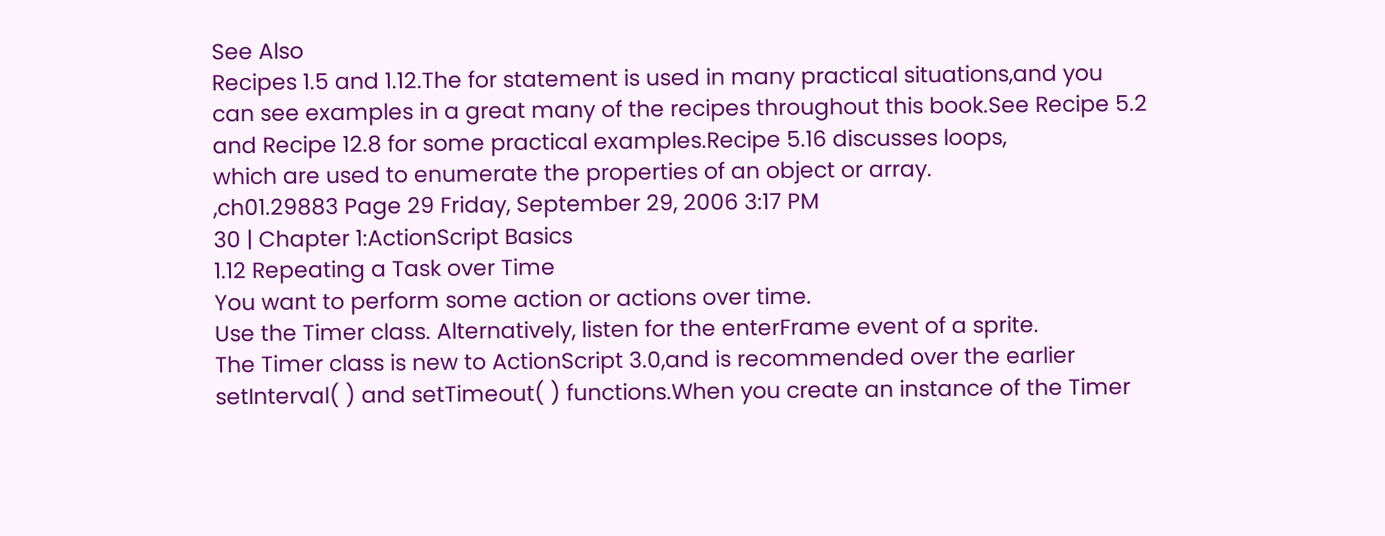See Also
Recipes 1.5 and 1.12.The for statement is used in many practical situations,and you
can see examples in a great many of the recipes throughout this book.See Recipe 5.2
and Recipe 12.8 for some practical examples.Recipe 5.16 discusses loops,
which are used to enumerate the properties of an object or array.
,ch01.29883 Page 29 Friday, September 29, 2006 3:17 PM
30 | Chapter 1:ActionScript Basics
1.12 Repeating a Task over Time
You want to perform some action or actions over time.
Use the Timer class. Alternatively, listen for the enterFrame event of a sprite.
The Timer class is new to ActionScript 3.0,and is recommended over the earlier
setInterval( ) and setTimeout( ) functions.When you create an instance of the Timer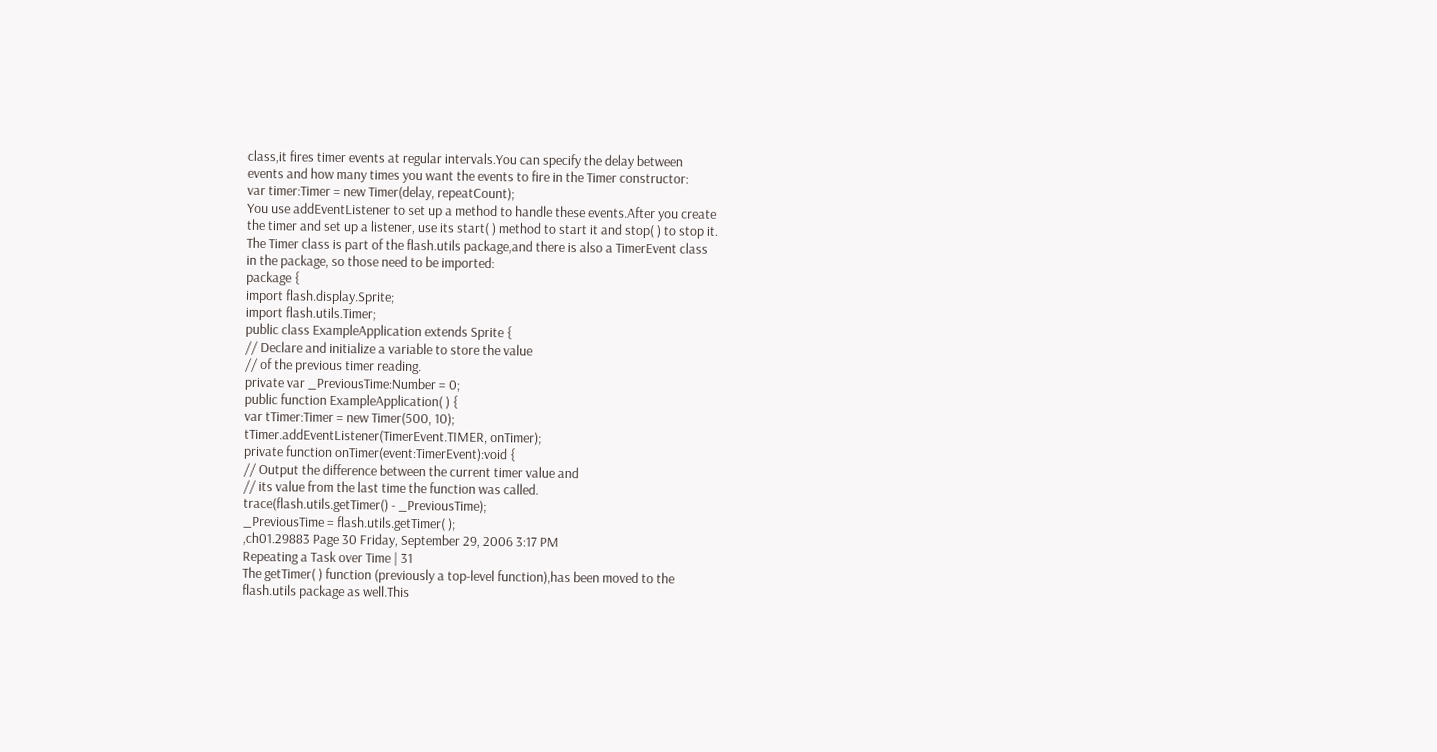class,it fires timer events at regular intervals.You can specify the delay between
events and how many times you want the events to fire in the Timer constructor:
var timer:Timer = new Timer(delay, repeatCount);
You use addEventListener to set up a method to handle these events.After you create
the timer and set up a listener, use its start( ) method to start it and stop( ) to stop it.
The Timer class is part of the flash.utils package,and there is also a TimerEvent class
in the package, so those need to be imported:
package {
import flash.display.Sprite;
import flash.utils.Timer;
public class ExampleApplication extends Sprite {
// Declare and initialize a variable to store the value
// of the previous timer reading.
private var _PreviousTime:Number = 0;
public function ExampleApplication( ) {
var tTimer:Timer = new Timer(500, 10);
tTimer.addEventListener(TimerEvent.TIMER, onTimer);
private function onTimer(event:TimerEvent):void {
// Output the difference between the current timer value and
// its value from the last time the function was called.
trace(flash.utils.getTimer() - _PreviousTime);
_PreviousTime = flash.utils.getTimer( );
,ch01.29883 Page 30 Friday, September 29, 2006 3:17 PM
Repeating a Task over Time | 31
The getTimer( ) function (previously a top-level function),has been moved to the
flash.utils package as well.This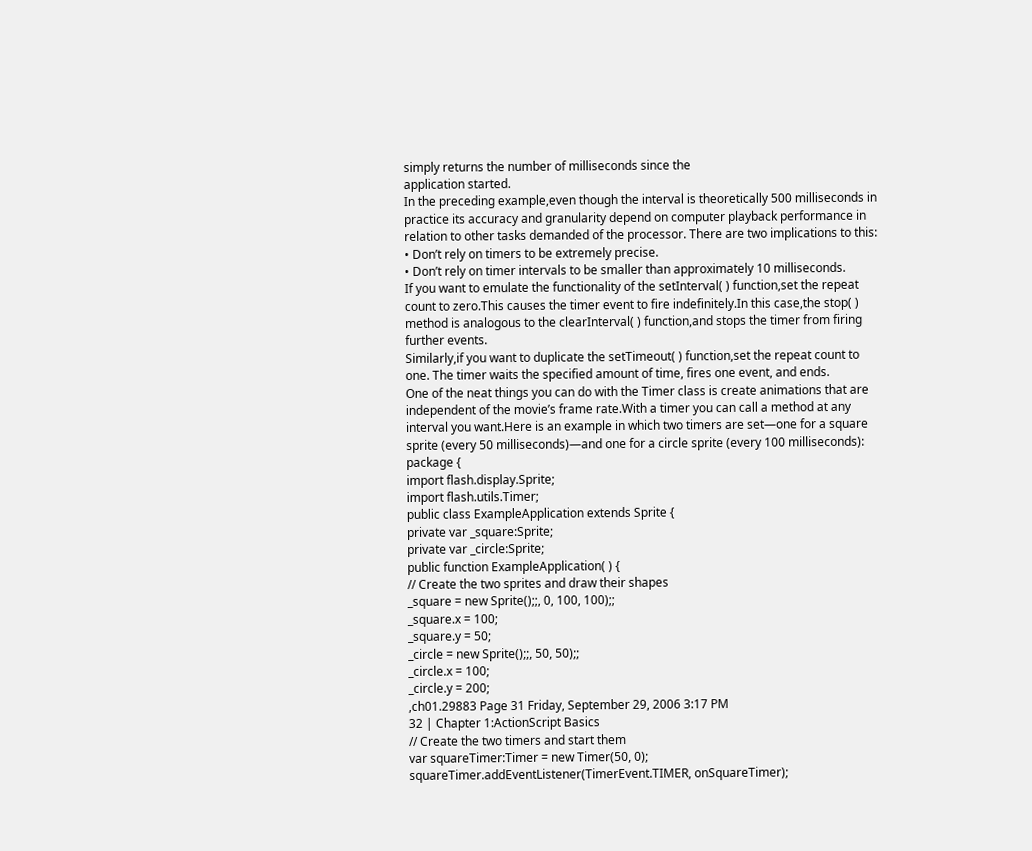simply returns the number of milliseconds since the
application started.
In the preceding example,even though the interval is theoretically 500 milliseconds in
practice its accuracy and granularity depend on computer playback performance in
relation to other tasks demanded of the processor. There are two implications to this:
• Don’t rely on timers to be extremely precise.
• Don’t rely on timer intervals to be smaller than approximately 10 milliseconds.
If you want to emulate the functionality of the setInterval( ) function,set the repeat
count to zero.This causes the timer event to fire indefinitely.In this case,the stop( )
method is analogous to the clearInterval( ) function,and stops the timer from firing
further events.
Similarly,if you want to duplicate the setTimeout( ) function,set the repeat count to
one. The timer waits the specified amount of time, fires one event, and ends.
One of the neat things you can do with the Timer class is create animations that are
independent of the movie’s frame rate.With a timer you can call a method at any
interval you want.Here is an example in which two timers are set—one for a square
sprite (every 50 milliseconds)—and one for a circle sprite (every 100 milliseconds):
package {
import flash.display.Sprite;
import flash.utils.Timer;
public class ExampleApplication extends Sprite {
private var _square:Sprite;
private var _circle:Sprite;
public function ExampleApplication( ) {
// Create the two sprites and draw their shapes
_square = new Sprite();;, 0, 100, 100);;
_square.x = 100;
_square.y = 50;
_circle = new Sprite();;, 50, 50);;
_circle.x = 100;
_circle.y = 200;
,ch01.29883 Page 31 Friday, September 29, 2006 3:17 PM
32 | Chapter 1:ActionScript Basics
// Create the two timers and start them
var squareTimer:Timer = new Timer(50, 0);
squareTimer.addEventListener(TimerEvent.TIMER, onSquareTimer);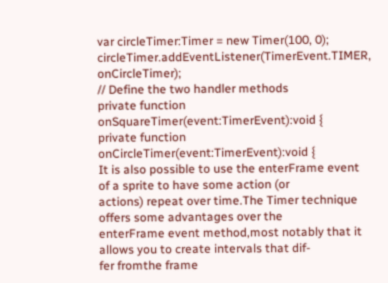var circleTimer:Timer = new Timer(100, 0);
circleTimer.addEventListener(TimerEvent.TIMER, onCircleTimer);
// Define the two handler methods
private function onSquareTimer(event:TimerEvent):void {
private function onCircleTimer(event:TimerEvent):void {
It is also possible to use the enterFrame event of a sprite to have some action (or
actions) repeat over time.The Timer technique offers some advantages over the
enterFrame event method,most notably that it allows you to create intervals that dif-
fer fromthe frame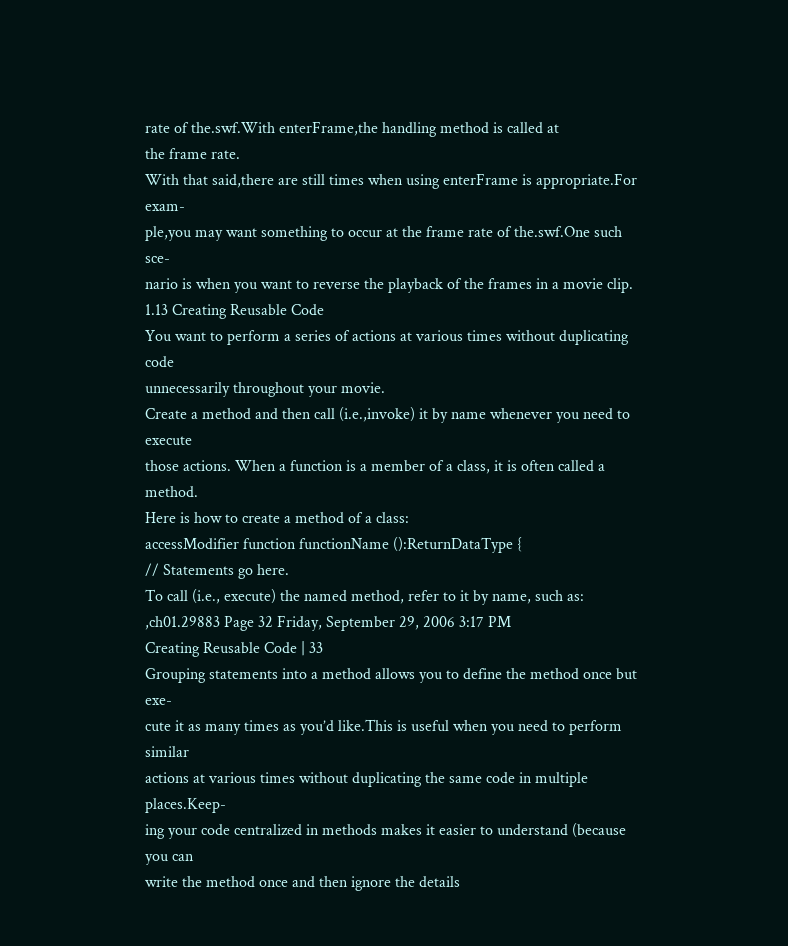rate of the.swf.With enterFrame,the handling method is called at
the frame rate.
With that said,there are still times when using enterFrame is appropriate.For exam-
ple,you may want something to occur at the frame rate of the.swf.One such sce-
nario is when you want to reverse the playback of the frames in a movie clip.
1.13 Creating Reusable Code
You want to perform a series of actions at various times without duplicating code
unnecessarily throughout your movie.
Create a method and then call (i.e.,invoke) it by name whenever you need to execute
those actions. When a function is a member of a class, it is often called a method.
Here is how to create a method of a class:
accessModifier function functionName ():ReturnDataType {
// Statements go here.
To call (i.e., execute) the named method, refer to it by name, such as:
,ch01.29883 Page 32 Friday, September 29, 2006 3:17 PM
Creating Reusable Code | 33
Grouping statements into a method allows you to define the method once but exe-
cute it as many times as you’d like.This is useful when you need to perform similar
actions at various times without duplicating the same code in multiple places.Keep-
ing your code centralized in methods makes it easier to understand (because you can
write the method once and then ignore the details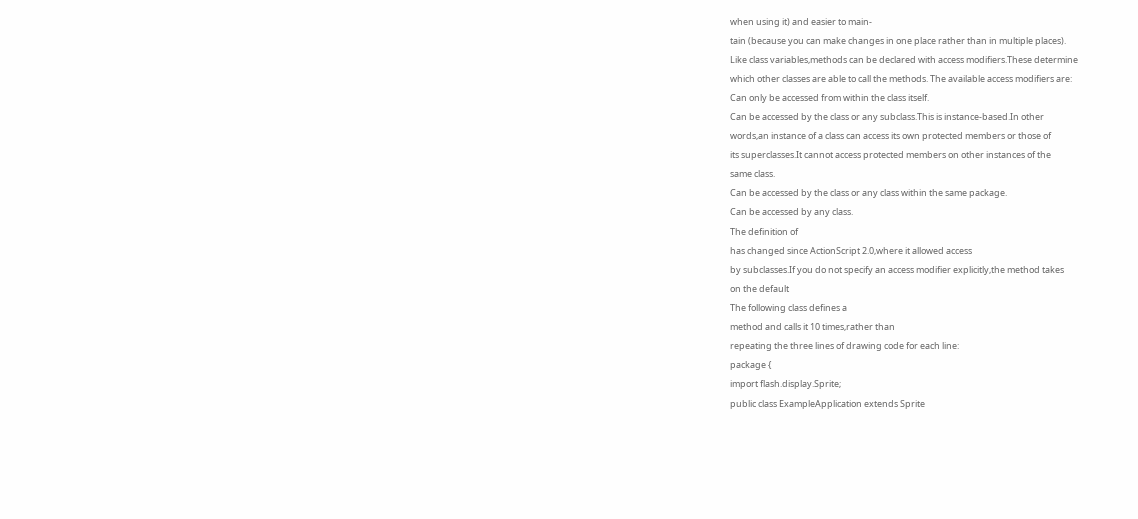when using it) and easier to main-
tain (because you can make changes in one place rather than in multiple places).
Like class variables,methods can be declared with access modifiers.These determine
which other classes are able to call the methods. The available access modifiers are:
Can only be accessed from within the class itself.
Can be accessed by the class or any subclass.This is instance-based.In other
words,an instance of a class can access its own protected members or those of
its superclasses.It cannot access protected members on other instances of the
same class.
Can be accessed by the class or any class within the same package.
Can be accessed by any class.
The definition of
has changed since ActionScript 2.0,where it allowed access
by subclasses.If you do not specify an access modifier explicitly,the method takes
on the default
The following class defines a
method and calls it 10 times,rather than
repeating the three lines of drawing code for each line:
package {
import flash.display.Sprite;
public class ExampleApplication extends Sprite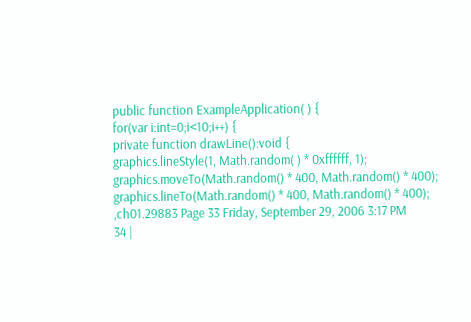public function ExampleApplication( ) {
for(var i:int=0;i<10;i++) {
private function drawLine():void {
graphics.lineStyle(1, Math.random( ) * 0xffffff, 1);
graphics.moveTo(Math.random() * 400, Math.random() * 400);
graphics.lineTo(Math.random() * 400, Math.random() * 400);
,ch01.29883 Page 33 Friday, September 29, 2006 3:17 PM
34 |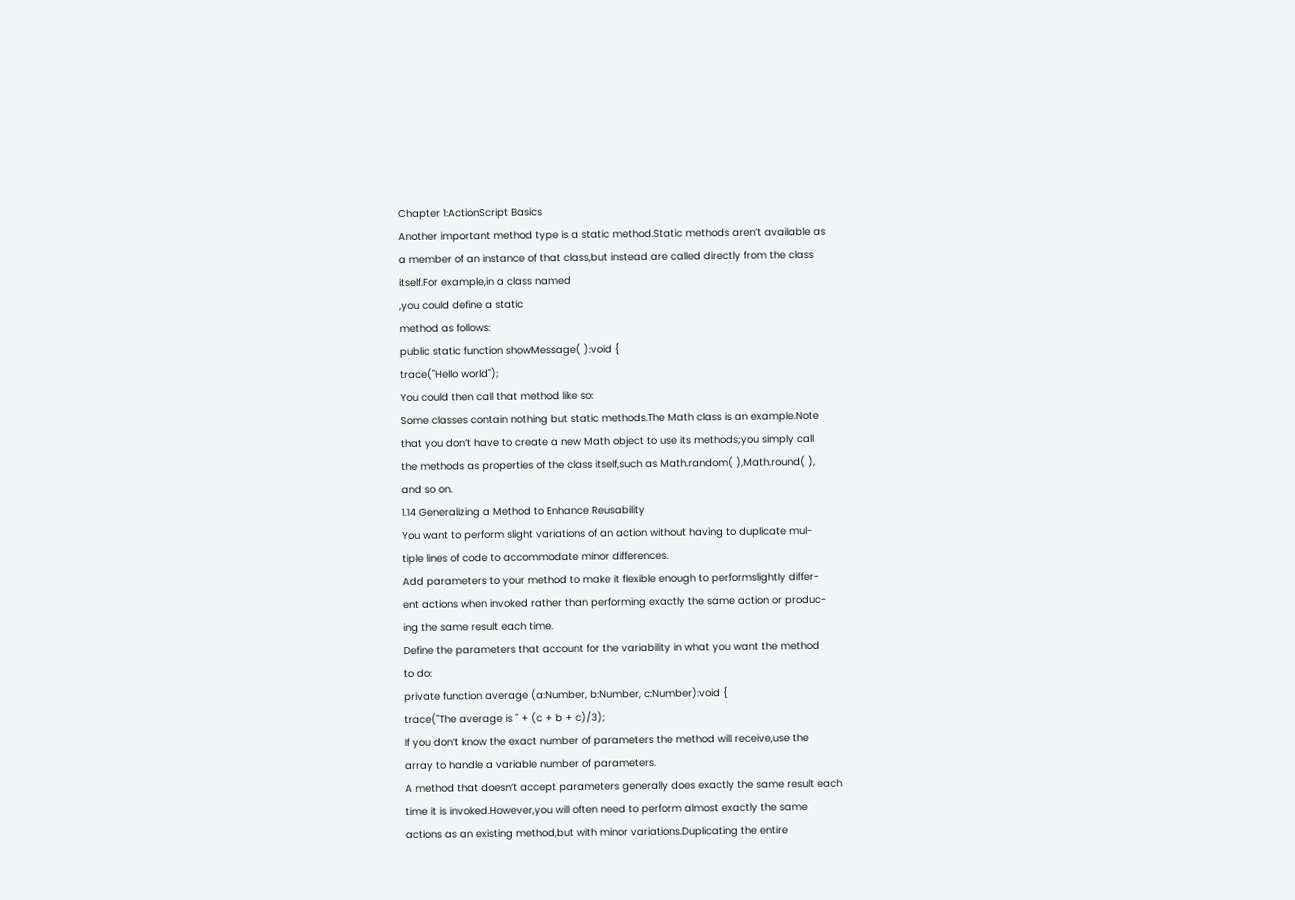Chapter 1:ActionScript Basics
Another important method type is a static method.Static methods aren’t available as
a member of an instance of that class,but instead are called directly from the class
itself.For example,in a class named
,you could define a static
method as follows:
public static function showMessage( ):void {
trace("Hello world");
You could then call that method like so:
Some classes contain nothing but static methods.The Math class is an example.Note
that you don’t have to create a new Math object to use its methods;you simply call
the methods as properties of the class itself,such as Math.random( ),Math.round( ),
and so on.
1.14 Generalizing a Method to Enhance Reusability
You want to perform slight variations of an action without having to duplicate mul-
tiple lines of code to accommodate minor differences.
Add parameters to your method to make it flexible enough to performslightly differ-
ent actions when invoked rather than performing exactly the same action or produc-
ing the same result each time.
Define the parameters that account for the variability in what you want the method
to do:
private function average (a:Number, b:Number, c:Number):void {
trace("The average is " + (c + b + c)/3);
If you don’t know the exact number of parameters the method will receive,use the
array to handle a variable number of parameters.
A method that doesn’t accept parameters generally does exactly the same result each
time it is invoked.However,you will often need to perform almost exactly the same
actions as an existing method,but with minor variations.Duplicating the entire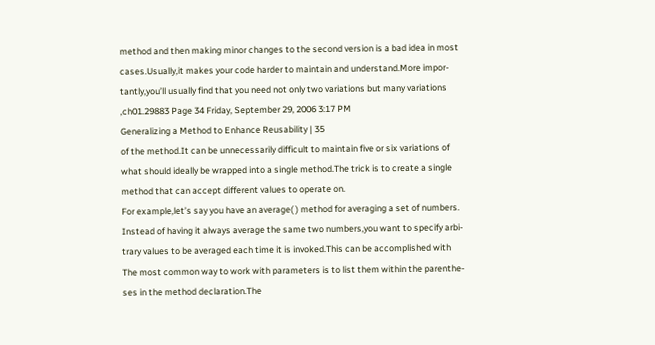method and then making minor changes to the second version is a bad idea in most
cases.Usually,it makes your code harder to maintain and understand.More impor-
tantly,you’ll usually find that you need not only two variations but many variations
,ch01.29883 Page 34 Friday, September 29, 2006 3:17 PM
Generalizing a Method to Enhance Reusability | 35
of the method.It can be unnecessarily difficult to maintain five or six variations of
what should ideally be wrapped into a single method.The trick is to create a single
method that can accept different values to operate on.
For example,let’s say you have an average( ) method for averaging a set of numbers.
Instead of having it always average the same two numbers,you want to specify arbi-
trary values to be averaged each time it is invoked.This can be accomplished with
The most common way to work with parameters is to list them within the parenthe-
ses in the method declaration.The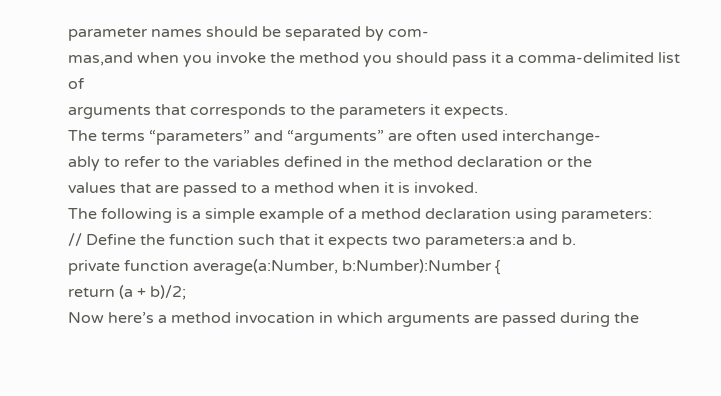parameter names should be separated by com-
mas,and when you invoke the method you should pass it a comma-delimited list of
arguments that corresponds to the parameters it expects.
The terms “parameters” and “arguments” are often used interchange-
ably to refer to the variables defined in the method declaration or the
values that are passed to a method when it is invoked.
The following is a simple example of a method declaration using parameters:
// Define the function such that it expects two parameters:a and b.
private function average(a:Number, b:Number):Number {
return (a + b)/2;
Now here’s a method invocation in which arguments are passed during the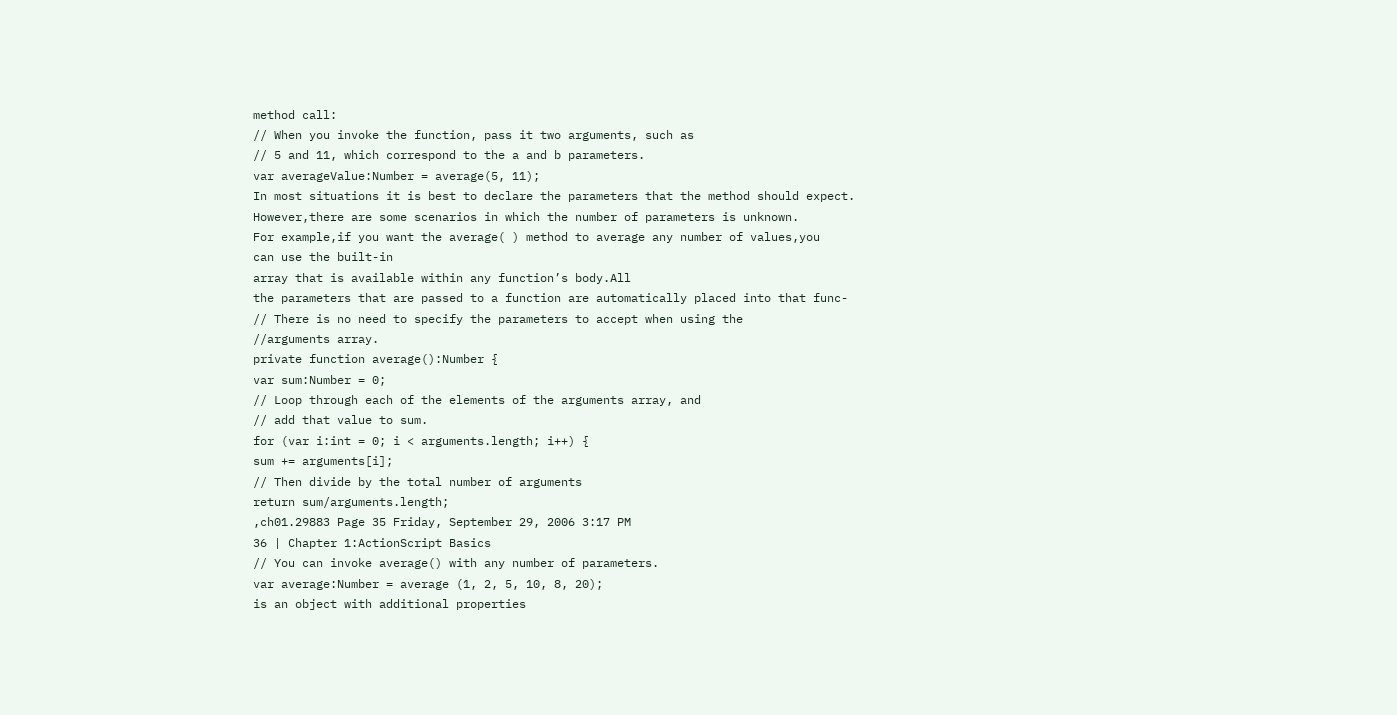method call:
// When you invoke the function, pass it two arguments, such as
// 5 and 11, which correspond to the a and b parameters.
var averageValue:Number = average(5, 11);
In most situations it is best to declare the parameters that the method should expect.
However,there are some scenarios in which the number of parameters is unknown.
For example,if you want the average( ) method to average any number of values,you
can use the built-in
array that is available within any function’s body.All
the parameters that are passed to a function are automatically placed into that func-
// There is no need to specify the parameters to accept when using the
//arguments array.
private function average():Number {
var sum:Number = 0;
// Loop through each of the elements of the arguments array, and
// add that value to sum.
for (var i:int = 0; i < arguments.length; i++) {
sum += arguments[i];
// Then divide by the total number of arguments
return sum/arguments.length;
,ch01.29883 Page 35 Friday, September 29, 2006 3:17 PM
36 | Chapter 1:ActionScript Basics
// You can invoke average() with any number of parameters.
var average:Number = average (1, 2, 5, 10, 8, 20);
is an object with additional properties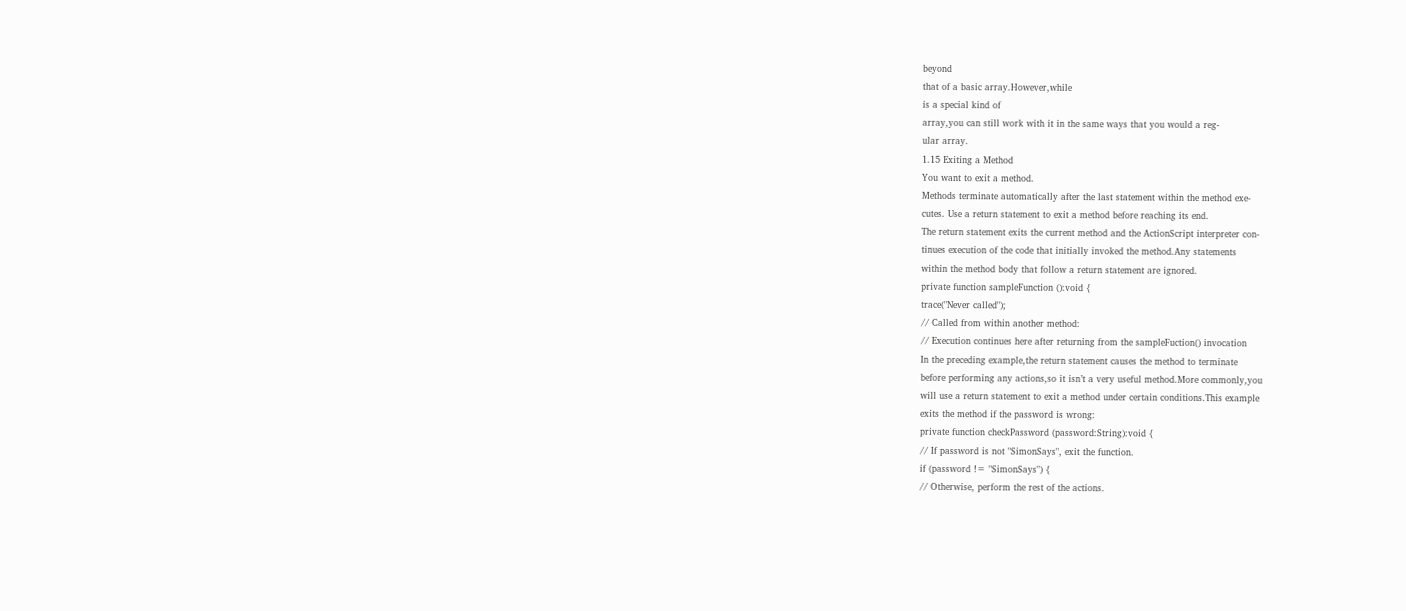beyond
that of a basic array.However,while
is a special kind of
array,you can still work with it in the same ways that you would a reg-
ular array.
1.15 Exiting a Method
You want to exit a method.
Methods terminate automatically after the last statement within the method exe-
cutes. Use a return statement to exit a method before reaching its end.
The return statement exits the current method and the ActionScript interpreter con-
tinues execution of the code that initially invoked the method.Any statements
within the method body that follow a return statement are ignored.
private function sampleFunction ():void {
trace("Never called");
// Called from within another method:
// Execution continues here after returning from the sampleFuction() invocation
In the preceding example,the return statement causes the method to terminate
before performing any actions,so it isn’t a very useful method.More commonly,you
will use a return statement to exit a method under certain conditions.This example
exits the method if the password is wrong:
private function checkPassword (password:String):void {
// If password is not "SimonSays", exit the function.
if (password != "SimonSays") {
// Otherwise, perform the rest of the actions.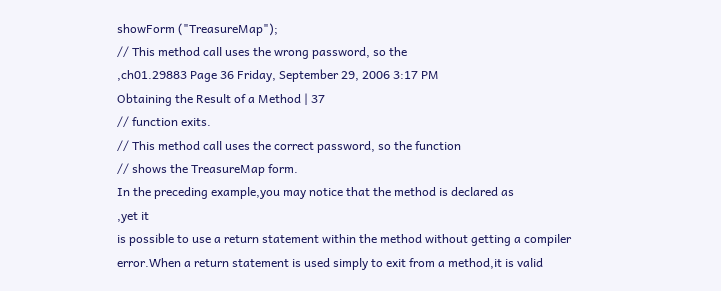showForm ("TreasureMap");
// This method call uses the wrong password, so the
,ch01.29883 Page 36 Friday, September 29, 2006 3:17 PM
Obtaining the Result of a Method | 37
// function exits.
// This method call uses the correct password, so the function
// shows the TreasureMap form.
In the preceding example,you may notice that the method is declared as
,yet it
is possible to use a return statement within the method without getting a compiler
error.When a return statement is used simply to exit from a method,it is valid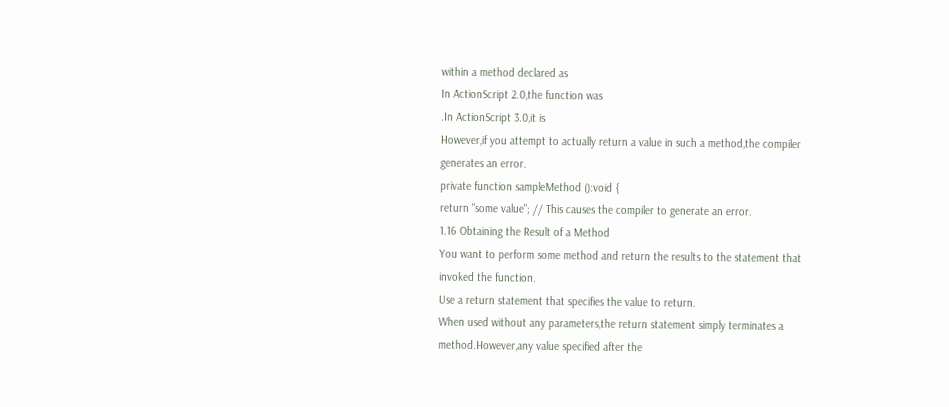within a method declared as
In ActionScript 2.0,the function was
.In ActionScript 3.0,it is
However,if you attempt to actually return a value in such a method,the compiler
generates an error.
private function sampleMethod ():void {
return "some value"; // This causes the compiler to generate an error.
1.16 Obtaining the Result of a Method
You want to perform some method and return the results to the statement that
invoked the function.
Use a return statement that specifies the value to return.
When used without any parameters,the return statement simply terminates a
method.However,any value specified after the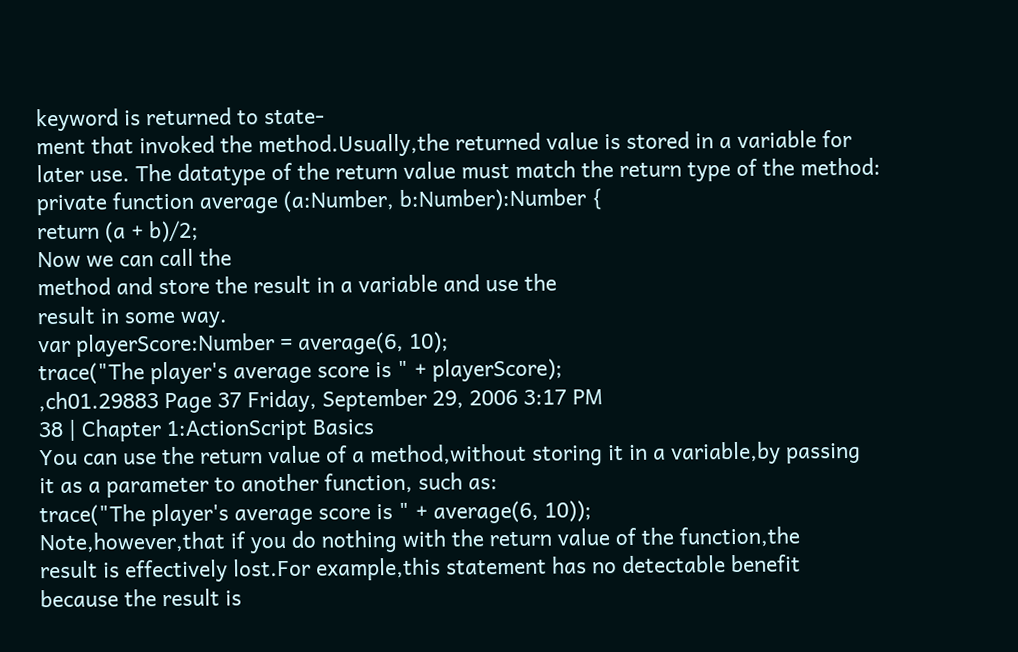keyword is returned to state-
ment that invoked the method.Usually,the returned value is stored in a variable for
later use. The datatype of the return value must match the return type of the method:
private function average (a:Number, b:Number):Number {
return (a + b)/2;
Now we can call the
method and store the result in a variable and use the
result in some way.
var playerScore:Number = average(6, 10);
trace("The player's average score is " + playerScore);
,ch01.29883 Page 37 Friday, September 29, 2006 3:17 PM
38 | Chapter 1:ActionScript Basics
You can use the return value of a method,without storing it in a variable,by passing
it as a parameter to another function, such as:
trace("The player's average score is " + average(6, 10));
Note,however,that if you do nothing with the return value of the function,the
result is effectively lost.For example,this statement has no detectable benefit
because the result is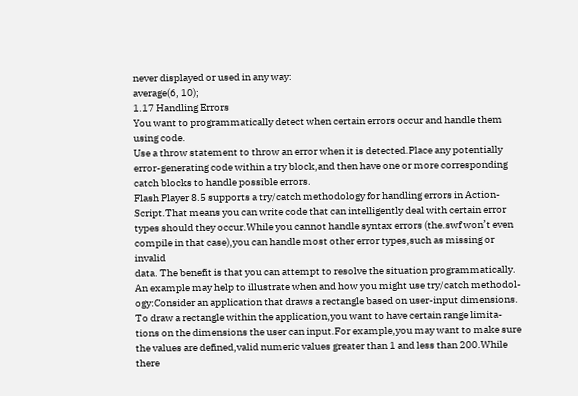never displayed or used in any way:
average(6, 10);
1.17 Handling Errors
You want to programmatically detect when certain errors occur and handle them
using code.
Use a throw statement to throw an error when it is detected.Place any potentially
error-generating code within a try block,and then have one or more corresponding
catch blocks to handle possible errors.
Flash Player 8.5 supports a try/catch methodology for handling errors in Action-
Script.That means you can write code that can intelligently deal with certain error
types should they occur.While you cannot handle syntax errors (the.swf won’t even
compile in that case),you can handle most other error types,such as missing or invalid
data. The benefit is that you can attempt to resolve the situation programmatically.
An example may help to illustrate when and how you might use try/catch methodol-
ogy:Consider an application that draws a rectangle based on user-input dimensions.
To draw a rectangle within the application,you want to have certain range limita-
tions on the dimensions the user can input.For example,you may want to make sure
the values are defined,valid numeric values greater than 1 and less than 200.While
there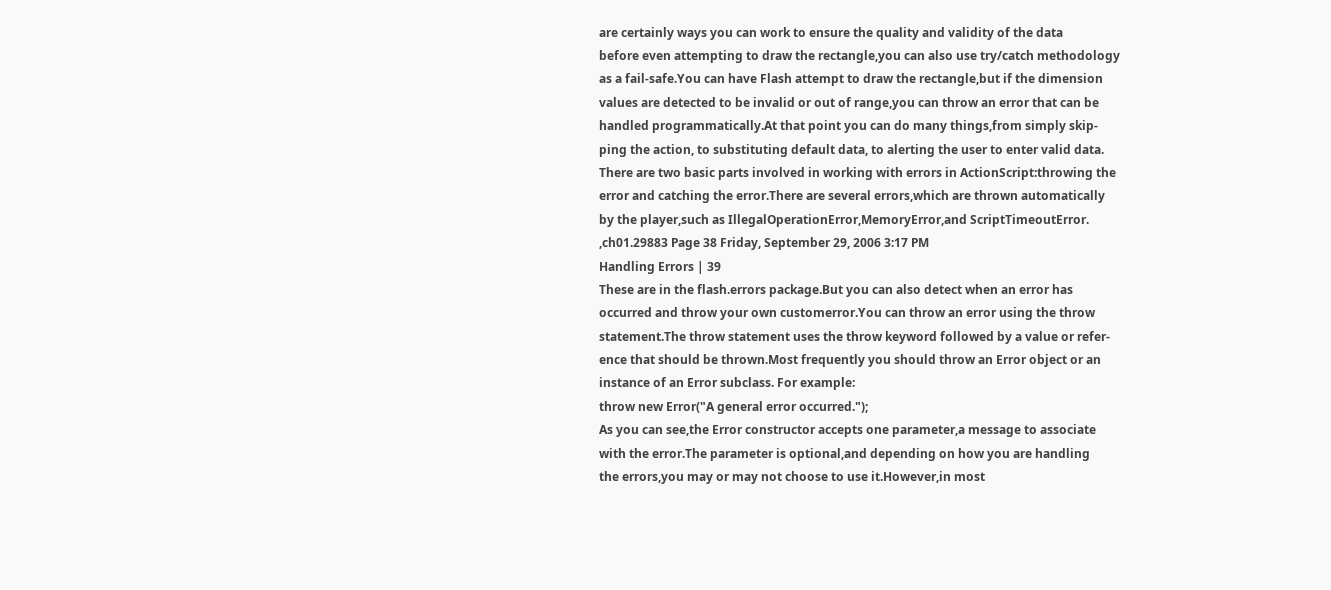are certainly ways you can work to ensure the quality and validity of the data
before even attempting to draw the rectangle,you can also use try/catch methodology
as a fail-safe.You can have Flash attempt to draw the rectangle,but if the dimension
values are detected to be invalid or out of range,you can throw an error that can be
handled programmatically.At that point you can do many things,from simply skip-
ping the action, to substituting default data, to alerting the user to enter valid data.
There are two basic parts involved in working with errors in ActionScript:throwing the
error and catching the error.There are several errors,which are thrown automatically
by the player,such as IllegalOperationError,MemoryError,and ScriptTimeoutError.
,ch01.29883 Page 38 Friday, September 29, 2006 3:17 PM
Handling Errors | 39
These are in the flash.errors package.But you can also detect when an error has
occurred and throw your own customerror.You can throw an error using the throw
statement.The throw statement uses the throw keyword followed by a value or refer-
ence that should be thrown.Most frequently you should throw an Error object or an
instance of an Error subclass. For example:
throw new Error("A general error occurred.");
As you can see,the Error constructor accepts one parameter,a message to associate
with the error.The parameter is optional,and depending on how you are handling
the errors,you may or may not choose to use it.However,in most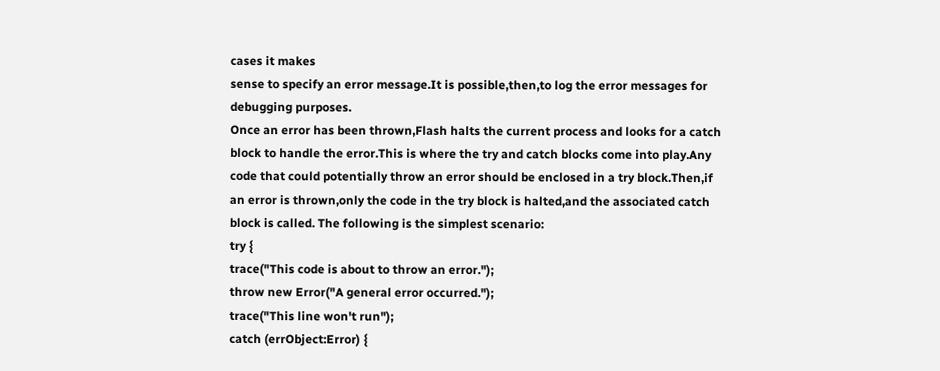cases it makes
sense to specify an error message.It is possible,then,to log the error messages for
debugging purposes.
Once an error has been thrown,Flash halts the current process and looks for a catch
block to handle the error.This is where the try and catch blocks come into play.Any
code that could potentially throw an error should be enclosed in a try block.Then,if
an error is thrown,only the code in the try block is halted,and the associated catch
block is called. The following is the simplest scenario:
try {
trace("This code is about to throw an error.");
throw new Error("A general error occurred.");
trace("This line won't run");
catch (errObject:Error) {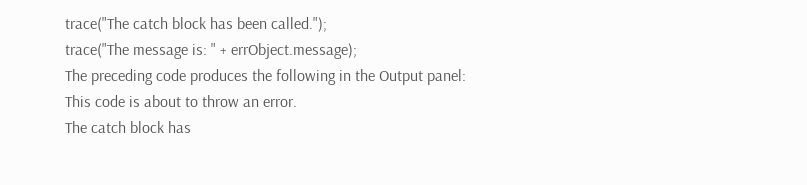trace("The catch block has been called.");
trace("The message is: " + errObject.message);
The preceding code produces the following in the Output panel:
This code is about to throw an error.
The catch block has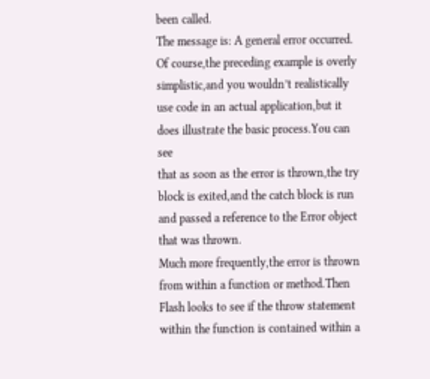been called.
The message is: A general error occurred.
Of course,the preceding example is overly simplistic,and you wouldn’t realistically
use code in an actual application,but it does illustrate the basic process.You can see
that as soon as the error is thrown,the try block is exited,and the catch block is run
and passed a reference to the Error object that was thrown.
Much more frequently,the error is thrown from within a function or method.Then
Flash looks to see if the throw statement within the function is contained within a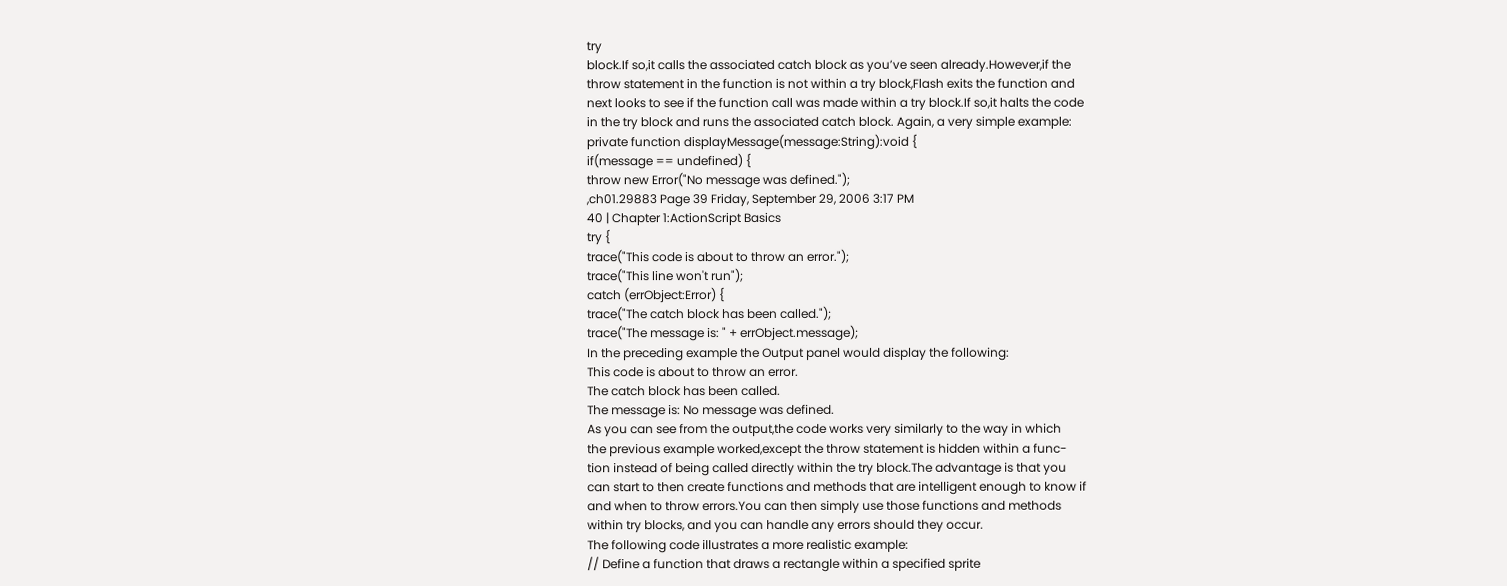try
block.If so,it calls the associated catch block as you’ve seen already.However,if the
throw statement in the function is not within a try block,Flash exits the function and
next looks to see if the function call was made within a try block.If so,it halts the code
in the try block and runs the associated catch block. Again, a very simple example:
private function displayMessage(message:String):void {
if(message == undefined) {
throw new Error("No message was defined.");
,ch01.29883 Page 39 Friday, September 29, 2006 3:17 PM
40 | Chapter 1:ActionScript Basics
try {
trace("This code is about to throw an error.");
trace("This line won't run");
catch (errObject:Error) {
trace("The catch block has been called.");
trace("The message is: " + errObject.message);
In the preceding example the Output panel would display the following:
This code is about to throw an error.
The catch block has been called.
The message is: No message was defined.
As you can see from the output,the code works very similarly to the way in which
the previous example worked,except the throw statement is hidden within a func-
tion instead of being called directly within the try block.The advantage is that you
can start to then create functions and methods that are intelligent enough to know if
and when to throw errors.You can then simply use those functions and methods
within try blocks, and you can handle any errors should they occur.
The following code illustrates a more realistic example:
// Define a function that draws a rectangle within a specified sprite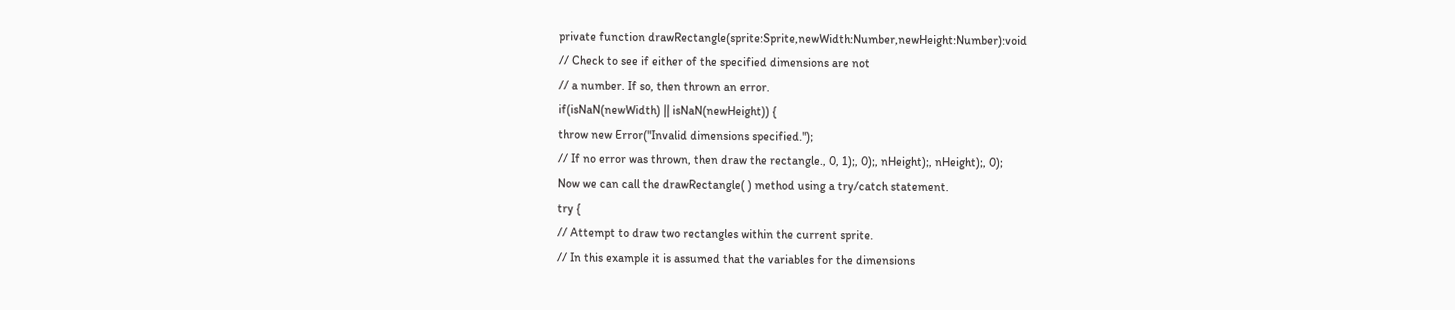private function drawRectangle(sprite:Sprite,newWidth:Number,newHeight:Number):void
// Check to see if either of the specified dimensions are not
// a number. If so, then thrown an error.
if(isNaN(newWidth) || isNaN(newHeight)) {
throw new Error("Invalid dimensions specified.");
// If no error was thrown, then draw the rectangle., 0, 1);, 0);, nHeight);, nHeight);, 0);
Now we can call the drawRectangle( ) method using a try/catch statement.
try {
// Attempt to draw two rectangles within the current sprite.
// In this example it is assumed that the variables for the dimensions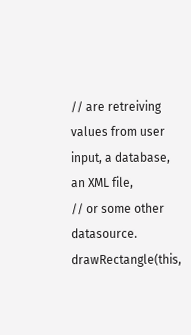// are retreiving values from user input, a database, an XML file,
// or some other datasource.
drawRectangle(this,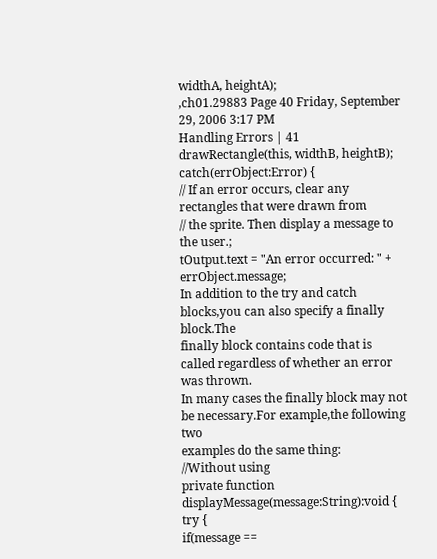widthA, heightA);
,ch01.29883 Page 40 Friday, September 29, 2006 3:17 PM
Handling Errors | 41
drawRectangle(this, widthB, heightB);
catch(errObject:Error) {
// If an error occurs, clear any rectangles that were drawn from
// the sprite. Then display a message to the user.;
tOutput.text = "An error occurred: " + errObject.message;
In addition to the try and catch blocks,you can also specify a finally block.The
finally block contains code that is called regardless of whether an error was thrown.
In many cases the finally block may not be necessary.For example,the following two
examples do the same thing:
//Without using
private function displayMessage(message:String):void {
try {
if(message ==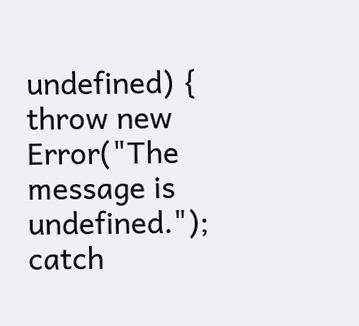undefined) {
throw new Error("The message is undefined.");
catch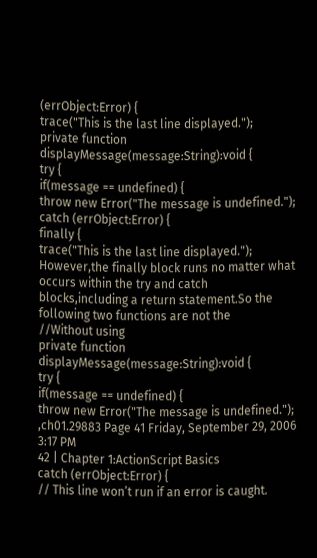(errObject:Error) {
trace("This is the last line displayed.");
private function displayMessage(message:String):void {
try {
if(message == undefined) {
throw new Error("The message is undefined.");
catch (errObject:Error) {
finally {
trace("This is the last line displayed.");
However,the finally block runs no matter what occurs within the try and catch
blocks,including a return statement.So the following two functions are not the
//Without using
private function displayMessage(message:String):void {
try {
if(message == undefined) {
throw new Error("The message is undefined.");
,ch01.29883 Page 41 Friday, September 29, 2006 3:17 PM
42 | Chapter 1:ActionScript Basics
catch (errObject:Error) {
// This line won’t run if an error is caught.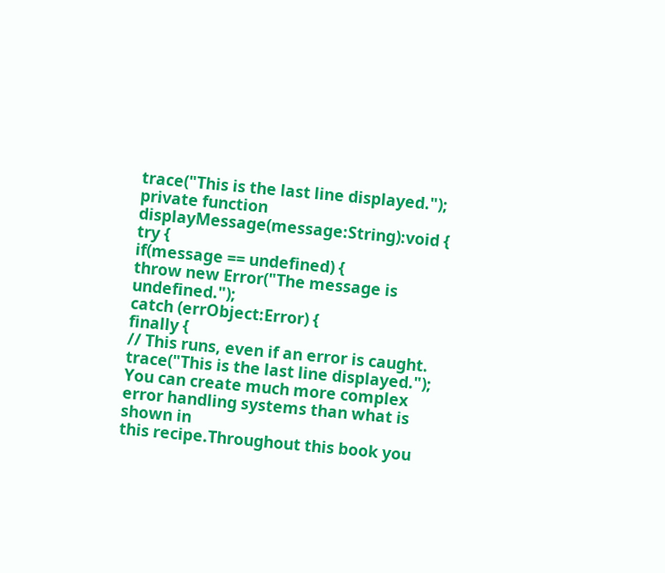trace("This is the last line displayed.");
private function displayMessage(message:String):void {
try {
if(message == undefined) {
throw new Error("The message is undefined.");
catch (errObject:Error) {
finally {
// This runs, even if an error is caught.
trace("This is the last line displayed.");
You can create much more complex error handling systems than what is shown in
this recipe.Throughout this book you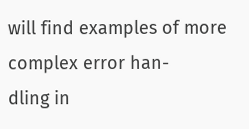will find examples of more complex error han-
dling in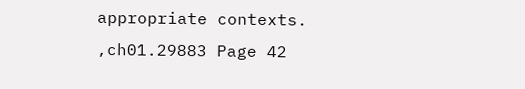appropriate contexts.
,ch01.29883 Page 42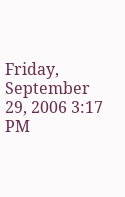Friday, September 29, 2006 3:17 PM